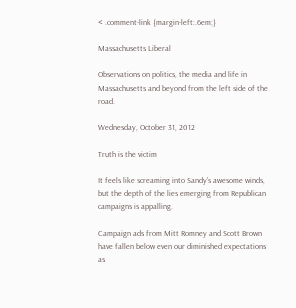< .comment-link {margin-left:.6em;}

Massachusetts Liberal

Observations on politics, the media and life in Massachusetts and beyond from the left side of the road.

Wednesday, October 31, 2012

Truth is the victim

It feels like screaming into Sandy's awesome winds, but the depth of the lies emerging from Republican campaigns is appalling.

Campaign ads from Mitt Romney and Scott Brown have fallen below even our diminished expectations as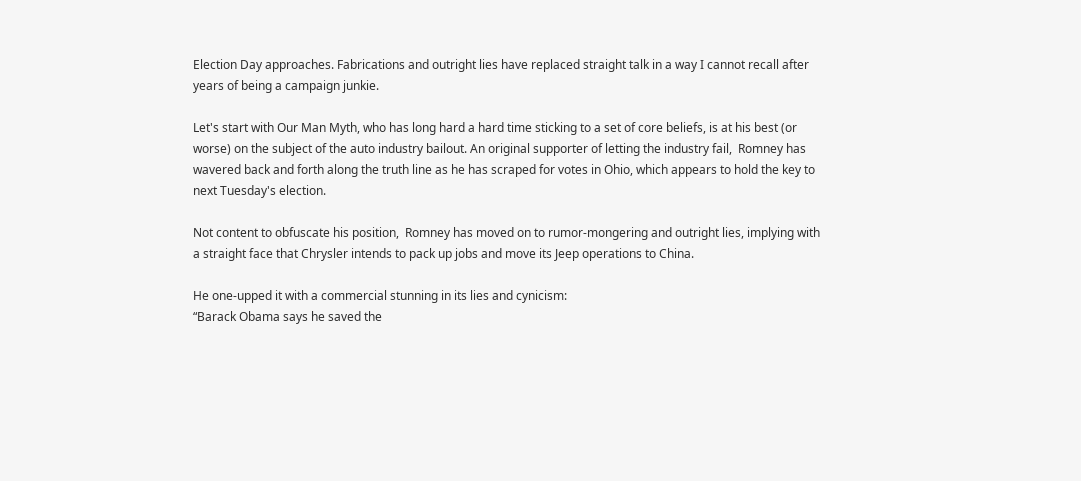Election Day approaches. Fabrications and outright lies have replaced straight talk in a way I cannot recall after years of being a campaign junkie.

Let's start with Our Man Myth, who has long hard a hard time sticking to a set of core beliefs, is at his best (or worse) on the subject of the auto industry bailout. An original supporter of letting the industry fail,  Romney has wavered back and forth along the truth line as he has scraped for votes in Ohio, which appears to hold the key to next Tuesday's election.

Not content to obfuscate his position,  Romney has moved on to rumor-mongering and outright lies, implying with a straight face that Chrysler intends to pack up jobs and move its Jeep operations to China.

He one-upped it with a commercial stunning in its lies and cynicism:
“Barack Obama says he saved the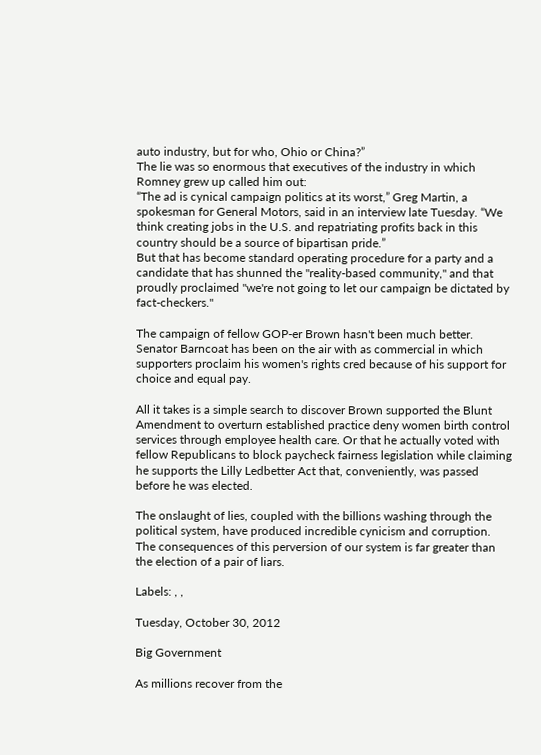auto industry, but for who, Ohio or China?”
The lie was so enormous that executives of the industry in which Romney grew up called him out:
“The ad is cynical campaign politics at its worst,” Greg Martin, a spokesman for General Motors, said in an interview late Tuesday. “We think creating jobs in the U.S. and repatriating profits back in this country should be a source of bipartisan pride.”
But that has become standard operating procedure for a party and a candidate that has shunned the "reality-based community," and that proudly proclaimed "we're not going to let our campaign be dictated by fact-checkers."

The campaign of fellow GOP-er Brown hasn't been much better. Senator Barncoat has been on the air with as commercial in which supporters proclaim his women's rights cred because of his support for choice and equal pay.

All it takes is a simple search to discover Brown supported the Blunt Amendment to overturn established practice deny women birth control services through employee health care. Or that he actually voted with fellow Republicans to block paycheck fairness legislation while claiming he supports the Lilly Ledbetter Act that, conveniently, was passed before he was elected.

The onslaught of lies, coupled with the billions washing through the political system, have produced incredible cynicism and corruption. The consequences of this perversion of our system is far greater than the election of a pair of liars.

Labels: , ,

Tuesday, October 30, 2012

Big Government

As millions recover from the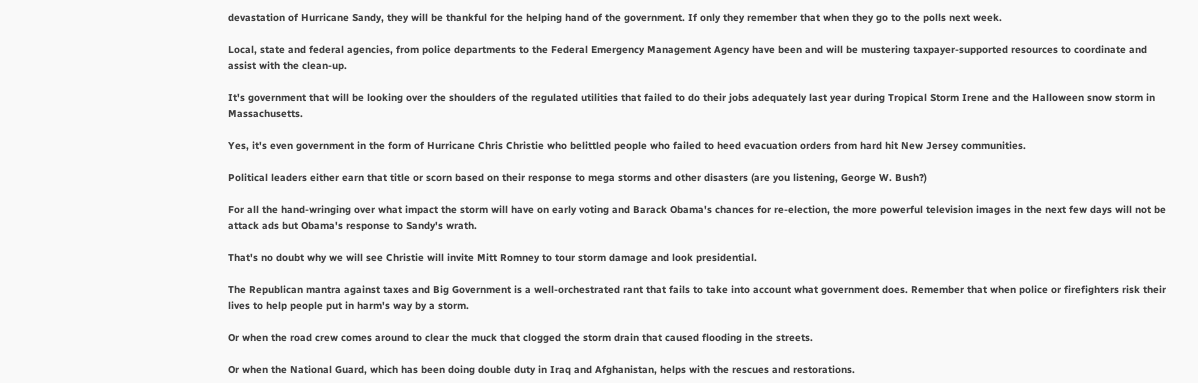devastation of Hurricane Sandy, they will be thankful for the helping hand of the government. If only they remember that when they go to the polls next week.

Local, state and federal agencies, from police departments to the Federal Emergency Management Agency have been and will be mustering taxpayer-supported resources to coordinate and assist with the clean-up.

It's government that will be looking over the shoulders of the regulated utilities that failed to do their jobs adequately last year during Tropical Storm Irene and the Halloween snow storm in Massachusetts.

Yes, it's even government in the form of Hurricane Chris Christie who belittled people who failed to heed evacuation orders from hard hit New Jersey communities.

Political leaders either earn that title or scorn based on their response to mega storms and other disasters (are you listening, George W. Bush?)

For all the hand-wringing over what impact the storm will have on early voting and Barack Obama's chances for re-election, the more powerful television images in the next few days will not be attack ads but Obama's response to Sandy's wrath.

That's no doubt why we will see Christie will invite Mitt Romney to tour storm damage and look presidential.

The Republican mantra against taxes and Big Government is a well-orchestrated rant that fails to take into account what government does. Remember that when police or firefighters risk their lives to help people put in harm's way by a storm.

Or when the road crew comes around to clear the muck that clogged the storm drain that caused flooding in the streets.

Or when the National Guard, which has been doing double duty in Iraq and Afghanistan, helps with the rescues and restorations.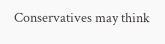Conservatives may think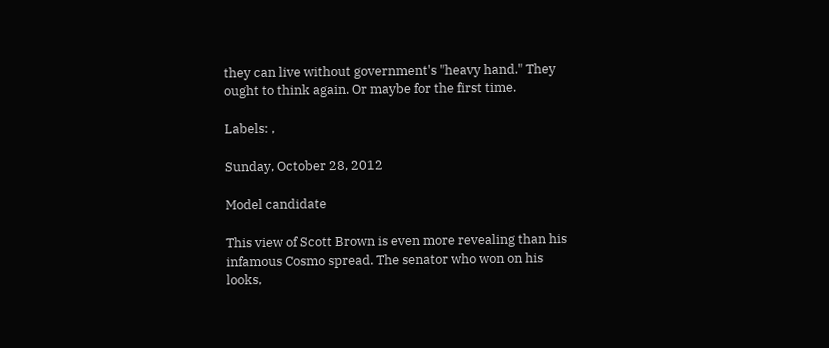they can live without government's "heavy hand." They ought to think again. Or maybe for the first time.

Labels: ,

Sunday, October 28, 2012

Model candidate

This view of Scott Brown is even more revealing than his infamous Cosmo spread. The senator who won on his looks,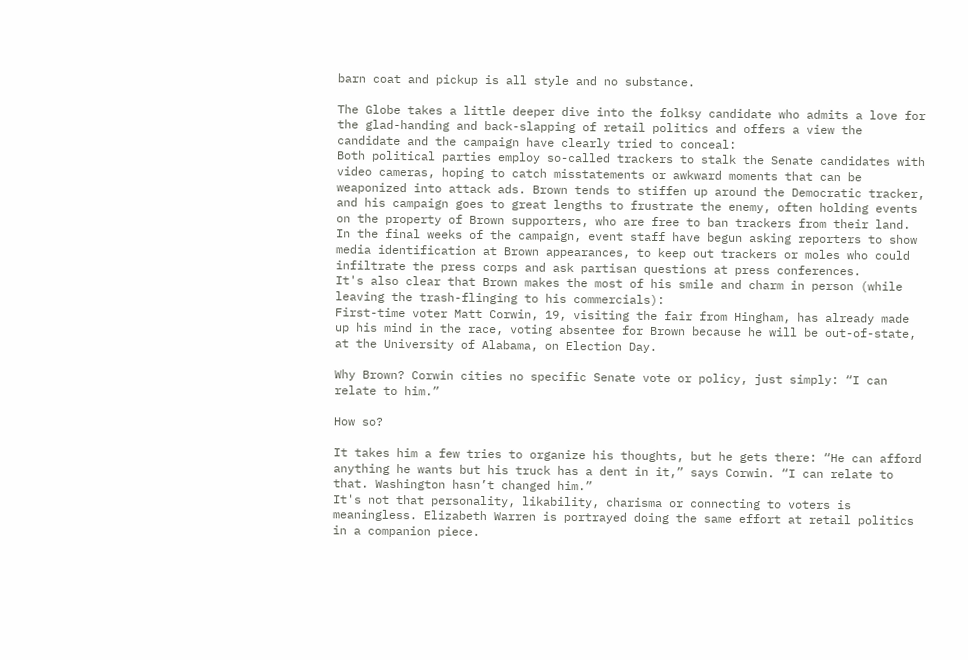barn coat and pickup is all style and no substance.

The Globe takes a little deeper dive into the folksy candidate who admits a love for the glad-handing and back-slapping of retail politics and offers a view the candidate and the campaign have clearly tried to conceal:
Both political parties employ so-called trackers to stalk the Senate candidates with video cameras, hoping to catch misstatements or awkward moments that can be weaponized into attack ads. Brown tends to stiffen up around the Democratic tracker, and his campaign goes to great lengths to frustrate the enemy, often holding events on the property of Brown supporters, who are free to ban trackers from their land. In the final weeks of the campaign, event staff have begun asking reporters to show media identification at Brown appearances, to keep out trackers or moles who could infiltrate the press corps and ask partisan questions at press conferences.
It's also clear that Brown makes the most of his smile and charm in person (while leaving the trash-flinging to his commercials):
First-time voter Matt Corwin, 19, visiting the fair from Hingham, has already made up his mind in the race, voting absentee for Brown because he will be out-of-state, at the University of Alabama, on Election Day.

Why Brown? Corwin cities no specific Senate vote or policy, just simply: “I can relate to him.”

How so?

It takes him a few tries to organize his thoughts, but he gets there: “He can afford anything he wants but his truck has a dent in it,” says Corwin. “I can relate to that. Washington hasn’t changed him.”
It's not that personality, likability, charisma or connecting to voters is meaningless. Elizabeth Warren is portrayed doing the same effort at retail politics in a companion piece.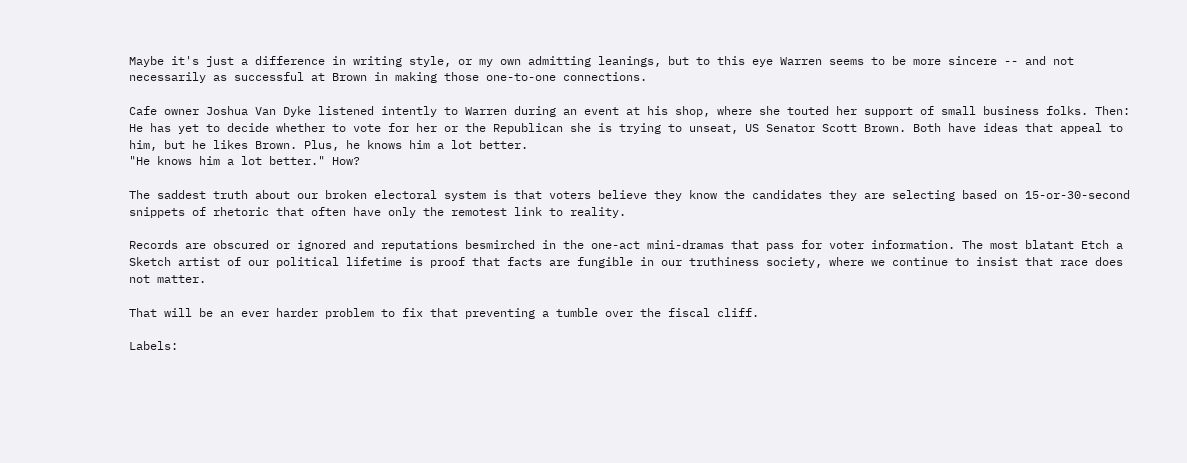Maybe it's just a difference in writing style, or my own admitting leanings, but to this eye Warren seems to be more sincere -- and not necessarily as successful at Brown in making those one-to-one connections.

Cafe owner Joshua Van Dyke listened intently to Warren during an event at his shop, where she touted her support of small business folks. Then:
He has yet to decide whether to vote for her or the Republican she is trying to unseat, US Senator Scott Brown. Both have ideas that appeal to him, but he likes Brown. Plus, he knows him a lot better.
"He knows him a lot better." How?

The saddest truth about our broken electoral system is that voters believe they know the candidates they are selecting based on 15-or-30-second snippets of rhetoric that often have only the remotest link to reality.

Records are obscured or ignored and reputations besmirched in the one-act mini-dramas that pass for voter information. The most blatant Etch a Sketch artist of our political lifetime is proof that facts are fungible in our truthiness society, where we continue to insist that race does not matter.

That will be an ever harder problem to fix that preventing a tumble over the fiscal cliff.

Labels: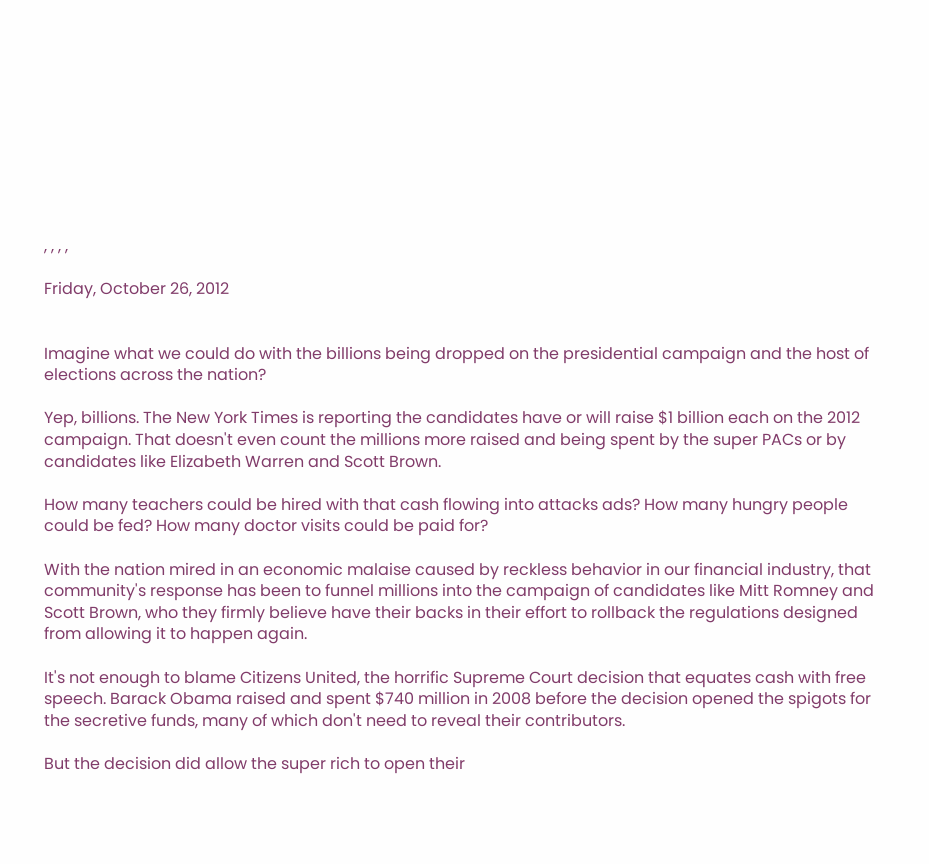, , , ,

Friday, October 26, 2012


Imagine what we could do with the billions being dropped on the presidential campaign and the host of elections across the nation?

Yep, billions. The New York Times is reporting the candidates have or will raise $1 billion each on the 2012 campaign. That doesn't even count the millions more raised and being spent by the super PACs or by candidates like Elizabeth Warren and Scott Brown.

How many teachers could be hired with that cash flowing into attacks ads? How many hungry people could be fed? How many doctor visits could be paid for?

With the nation mired in an economic malaise caused by reckless behavior in our financial industry, that community's response has been to funnel millions into the campaign of candidates like Mitt Romney and Scott Brown, who they firmly believe have their backs in their effort to rollback the regulations designed from allowing it to happen again.

It's not enough to blame Citizens United, the horrific Supreme Court decision that equates cash with free speech. Barack Obama raised and spent $740 million in 2008 before the decision opened the spigots for the secretive funds, many of which don't need to reveal their contributors.

But the decision did allow the super rich to open their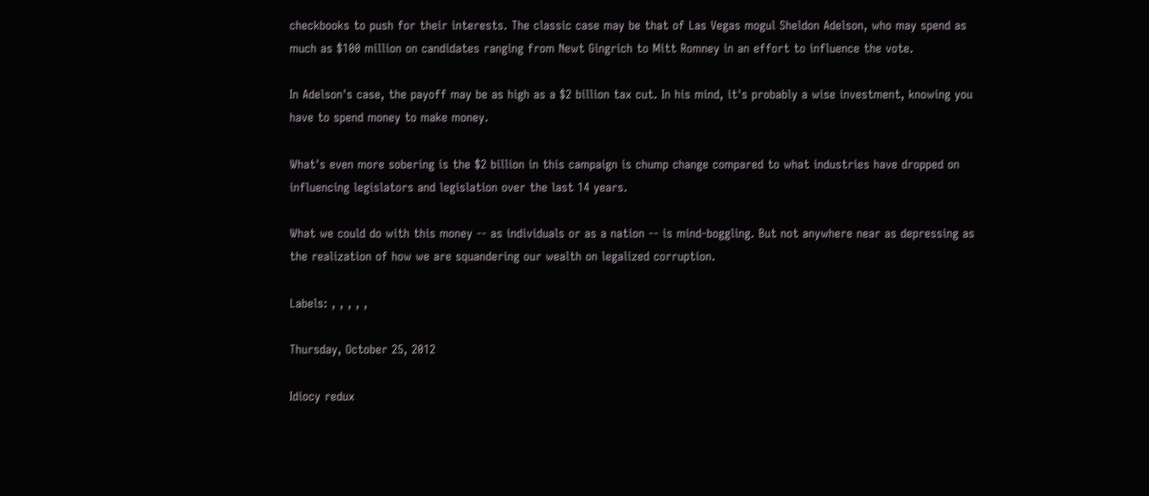checkbooks to push for their interests. The classic case may be that of Las Vegas mogul Sheldon Adelson, who may spend as much as $100 million on candidates ranging from Newt Gingrich to Mitt Romney in an effort to influence the vote.

In Adelson's case, the payoff may be as high as a $2 billion tax cut. In his mind, it's probably a wise investment, knowing you have to spend money to make money.

What's even more sobering is the $2 billion in this campaign is chump change compared to what industries have dropped on influencing legislators and legislation over the last 14 years.

What we could do with this money -- as individuals or as a nation -- is mind-boggling. But not anywhere near as depressing as the realization of how we are squandering our wealth on legalized corruption.

Labels: , , , , ,

Thursday, October 25, 2012

Idiocy redux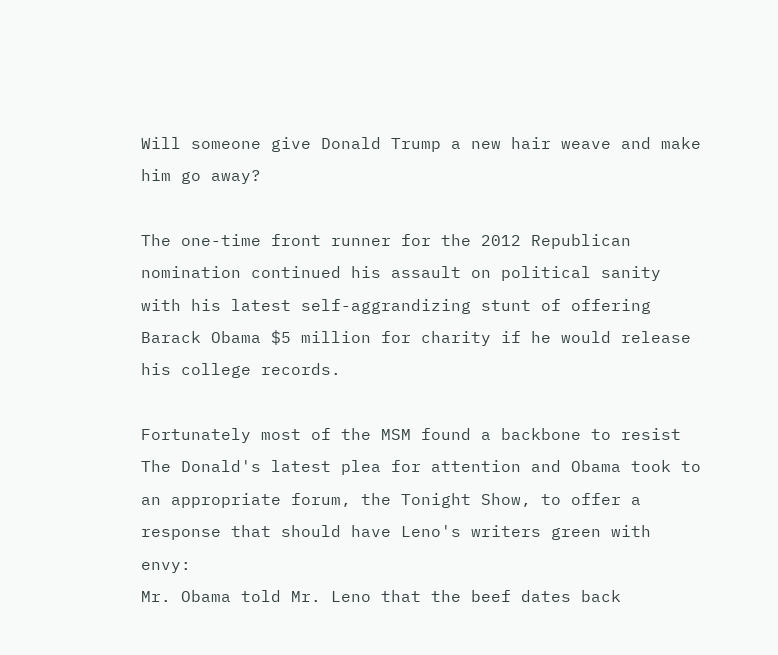Will someone give Donald Trump a new hair weave and make him go away?

The one-time front runner for the 2012 Republican nomination continued his assault on political sanity with his latest self-aggrandizing stunt of offering Barack Obama $5 million for charity if he would release his college records.

Fortunately most of the MSM found a backbone to resist The Donald's latest plea for attention and Obama took to an appropriate forum, the Tonight Show, to offer a response that should have Leno's writers green with envy:
Mr. Obama told Mr. Leno that the beef dates back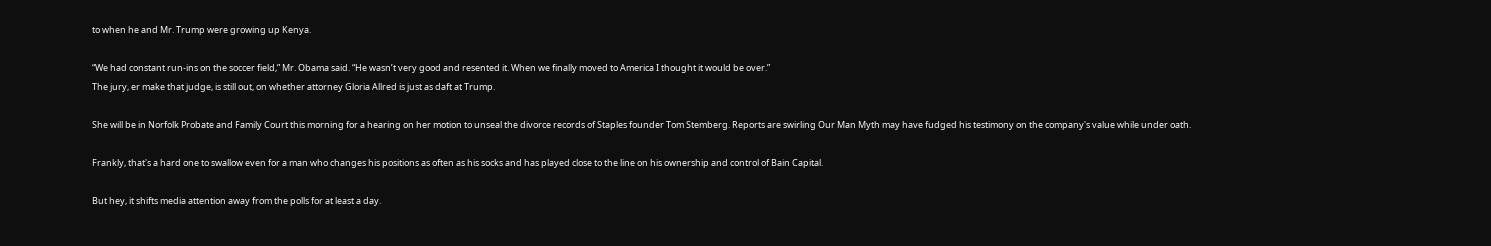to when he and Mr. Trump were growing up Kenya.

“We had constant run-ins on the soccer field,” Mr. Obama said. “He wasn’t very good and resented it. When we finally moved to America I thought it would be over.”
The jury, er make that judge, is still out, on whether attorney Gloria Allred is just as daft at Trump.

She will be in Norfolk Probate and Family Court this morning for a hearing on her motion to unseal the divorce records of Staples founder Tom Stemberg. Reports are swirling Our Man Myth may have fudged his testimony on the company's value while under oath.

Frankly, that's a hard one to swallow even for a man who changes his positions as often as his socks and has played close to the line on his ownership and control of Bain Capital.

But hey, it shifts media attention away from the polls for at least a day.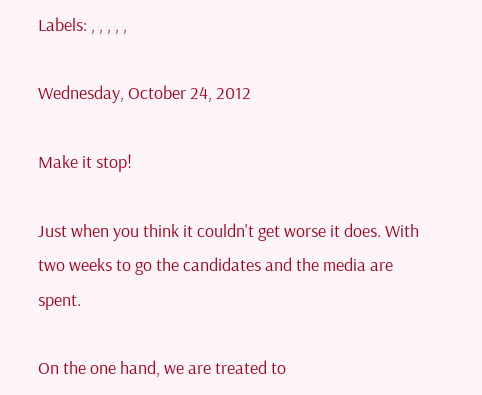Labels: , , , , ,

Wednesday, October 24, 2012

Make it stop!

Just when you think it couldn't get worse it does. With two weeks to go the candidates and the media are spent.

On the one hand, we are treated to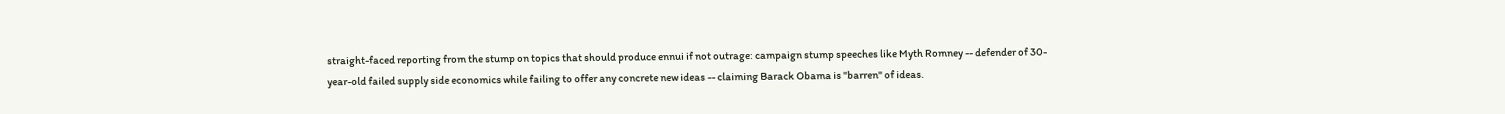straight-faced reporting from the stump on topics that should produce ennui if not outrage: campaign stump speeches like Myth Romney -- defender of 30-year-old failed supply side economics while failing to offer any concrete new ideas -- claiming Barack Obama is "barren" of ideas.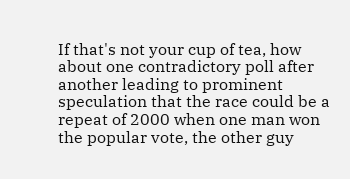If that's not your cup of tea, how about one contradictory poll after another leading to prominent speculation that the race could be a repeat of 2000 when one man won the popular vote, the other guy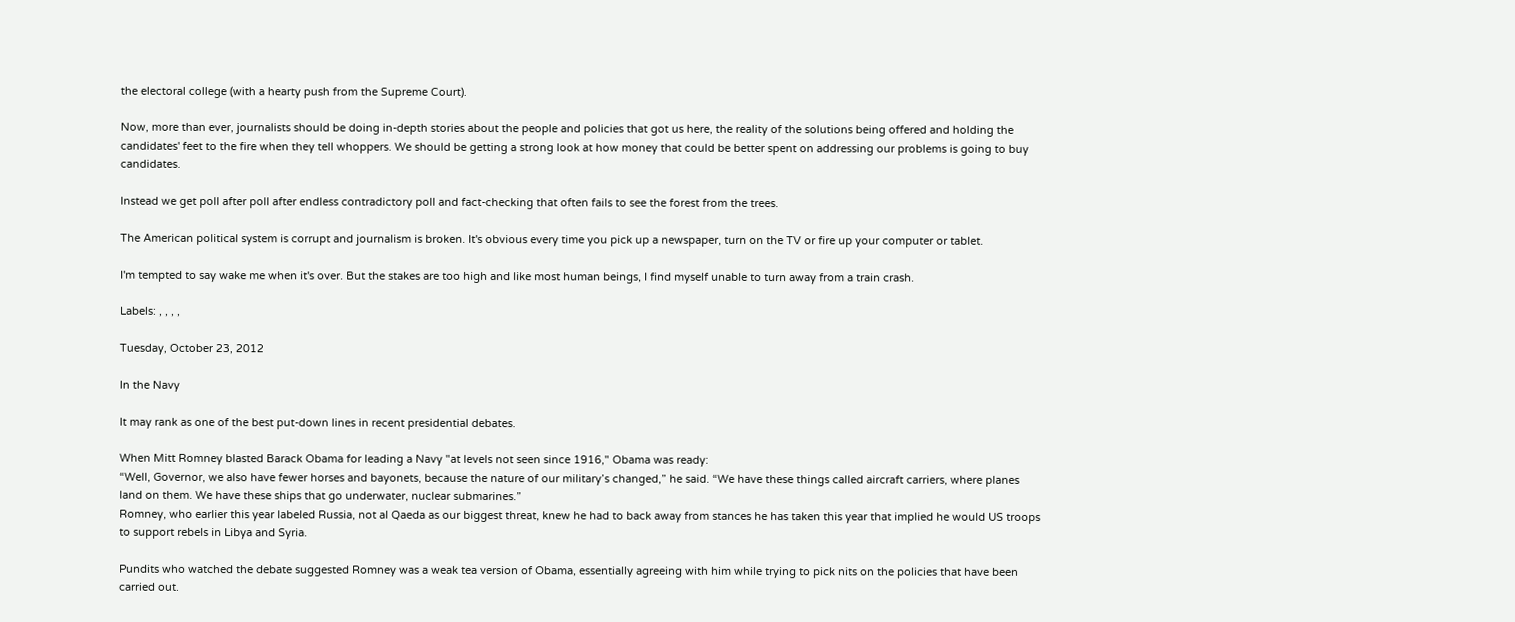the electoral college (with a hearty push from the Supreme Court).

Now, more than ever, journalists should be doing in-depth stories about the people and policies that got us here, the reality of the solutions being offered and holding the candidates' feet to the fire when they tell whoppers. We should be getting a strong look at how money that could be better spent on addressing our problems is going to buy candidates.

Instead we get poll after poll after endless contradictory poll and fact-checking that often fails to see the forest from the trees.

The American political system is corrupt and journalism is broken. It's obvious every time you pick up a newspaper, turn on the TV or fire up your computer or tablet.

I'm tempted to say wake me when it's over. But the stakes are too high and like most human beings, I find myself unable to turn away from a train crash.

Labels: , , , ,

Tuesday, October 23, 2012

In the Navy

It may rank as one of the best put-down lines in recent presidential debates.

When Mitt Romney blasted Barack Obama for leading a Navy "at levels not seen since 1916," Obama was ready:
“Well, Governor, we also have fewer horses and bayonets, because the nature of our military’s changed,” he said. “We have these things called aircraft carriers, where planes land on them. We have these ships that go underwater, nuclear submarines.”
Romney, who earlier this year labeled Russia, not al Qaeda as our biggest threat, knew he had to back away from stances he has taken this year that implied he would US troops to support rebels in Libya and Syria.

Pundits who watched the debate suggested Romney was a weak tea version of Obama, essentially agreeing with him while trying to pick nits on the policies that have been carried out.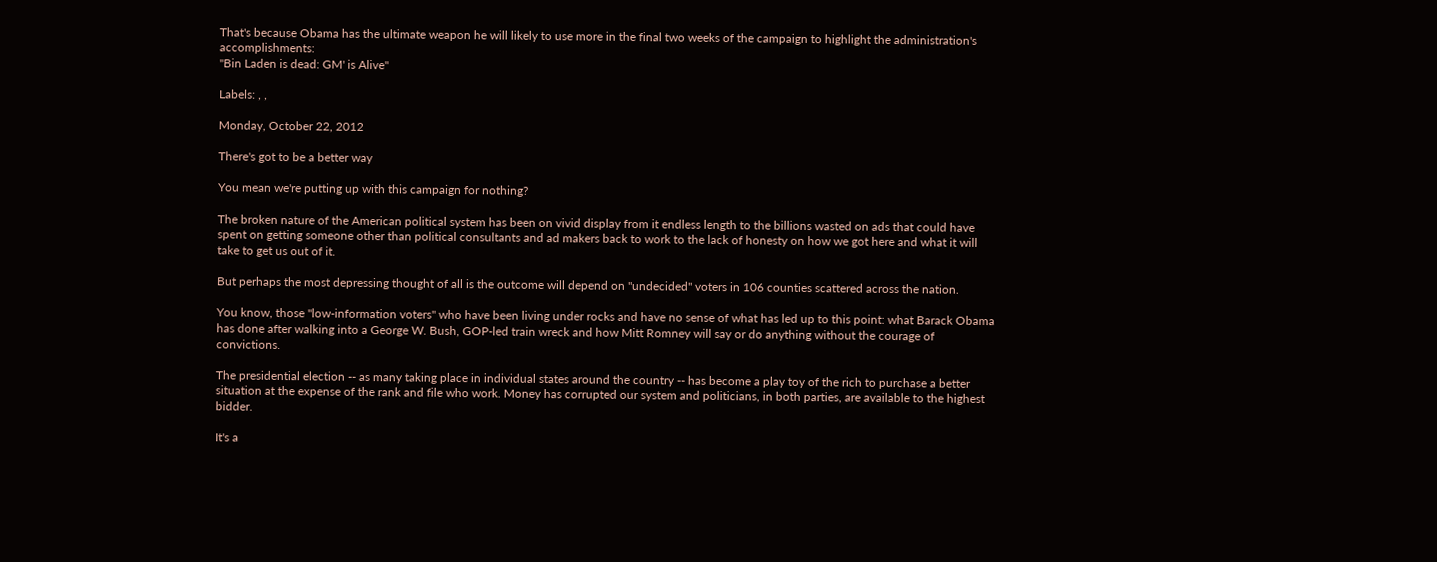That's because Obama has the ultimate weapon he will likely to use more in the final two weeks of the campaign to highlight the administration's accomplishments:
"Bin Laden is dead: GM' is Alive"

Labels: , ,

Monday, October 22, 2012

There's got to be a better way

You mean we're putting up with this campaign for nothing?

The broken nature of the American political system has been on vivid display from it endless length to the billions wasted on ads that could have spent on getting someone other than political consultants and ad makers back to work to the lack of honesty on how we got here and what it will take to get us out of it.

But perhaps the most depressing thought of all is the outcome will depend on "undecided" voters in 106 counties scattered across the nation.

You know, those "low-information voters" who have been living under rocks and have no sense of what has led up to this point: what Barack Obama has done after walking into a George W. Bush, GOP-led train wreck and how Mitt Romney will say or do anything without the courage of convictions.

The presidential election -- as many taking place in individual states around the country -- has become a play toy of the rich to purchase a better situation at the expense of the rank and file who work. Money has corrupted our system and politicians, in both parties, are available to the highest bidder.

It's a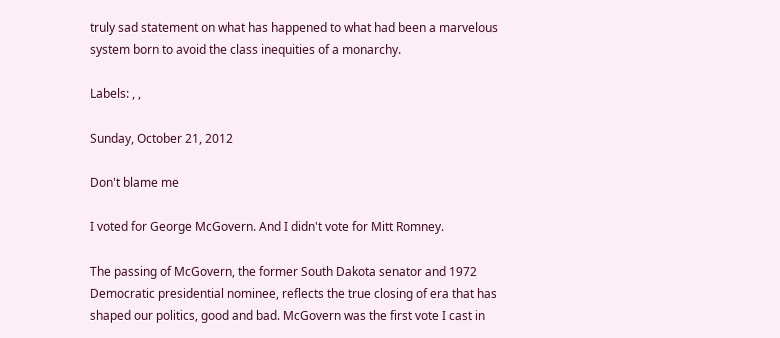truly sad statement on what has happened to what had been a marvelous system born to avoid the class inequities of a monarchy.

Labels: , ,

Sunday, October 21, 2012

Don't blame me

I voted for George McGovern. And I didn't vote for Mitt Romney.

The passing of McGovern, the former South Dakota senator and 1972 Democratic presidential nominee, reflects the true closing of era that has shaped our politics, good and bad. McGovern was the first vote I cast in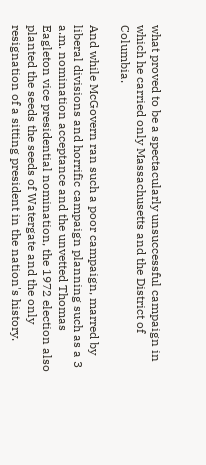what proved to be a spectacularly unsuccessful campaign in which he carried only Massachusetts and the District of Columbia.

And while McGovern ran such a poor campaign, marred by liberal divisions and horrific campaign planning such as a 3 a.m. nomination acceptance and the unvetted Thomas Eagleton vice presidential nomination, the 1972 election also planted the seeds the seeds of Watergate and the only resignation of a sitting president in the nation's history.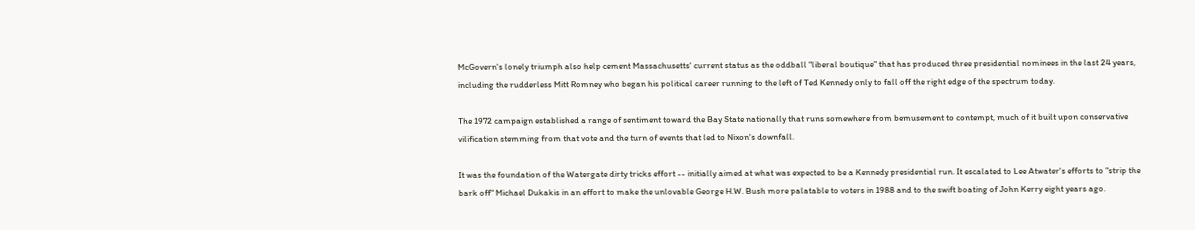McGovern's lonely triumph also help cement Massachusetts' current status as the oddball "liberal boutique" that has produced three presidential nominees in the last 24 years, including the rudderless Mitt Romney who began his political career running to the left of Ted Kennedy only to fall off the right edge of the spectrum today.

The 1972 campaign established a range of sentiment toward the Bay State nationally that runs somewhere from bemusement to contempt, much of it built upon conservative vilification stemming from that vote and the turn of events that led to Nixon's downfall.

It was the foundation of the Watergate dirty tricks effort -- initially aimed at what was expected to be a Kennedy presidential run. It escalated to Lee Atwater's efforts to "strip the bark off" Michael Dukakis in an effort to make the unlovable George H.W. Bush more palatable to voters in 1988 and to the swift boating of John Kerry eight years ago.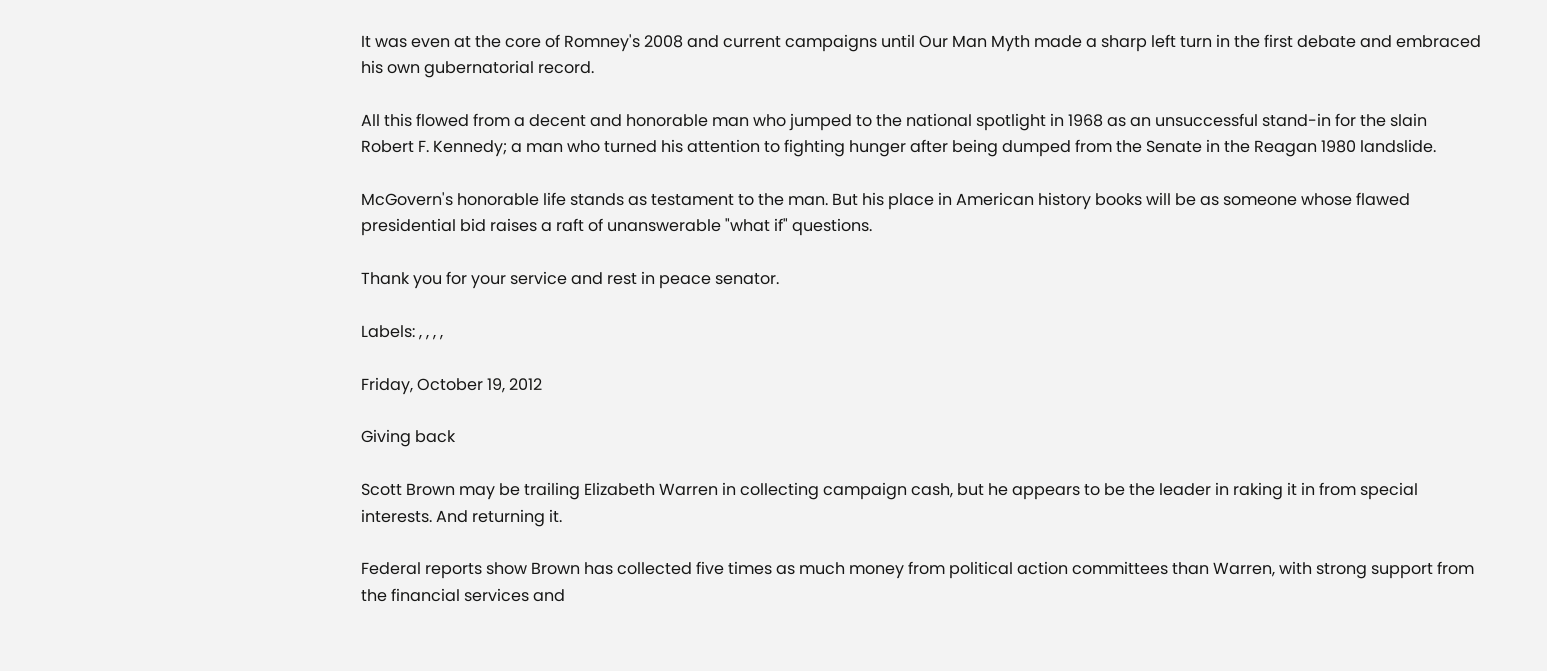It was even at the core of Romney's 2008 and current campaigns until Our Man Myth made a sharp left turn in the first debate and embraced his own gubernatorial record.

All this flowed from a decent and honorable man who jumped to the national spotlight in 1968 as an unsuccessful stand-in for the slain Robert F. Kennedy; a man who turned his attention to fighting hunger after being dumped from the Senate in the Reagan 1980 landslide.

McGovern's honorable life stands as testament to the man. But his place in American history books will be as someone whose flawed presidential bid raises a raft of unanswerable "what if" questions.

Thank you for your service and rest in peace senator.

Labels: , , , ,

Friday, October 19, 2012

Giving back

Scott Brown may be trailing Elizabeth Warren in collecting campaign cash, but he appears to be the leader in raking it in from special interests. And returning it.

Federal reports show Brown has collected five times as much money from political action committees than Warren, with strong support from the financial services and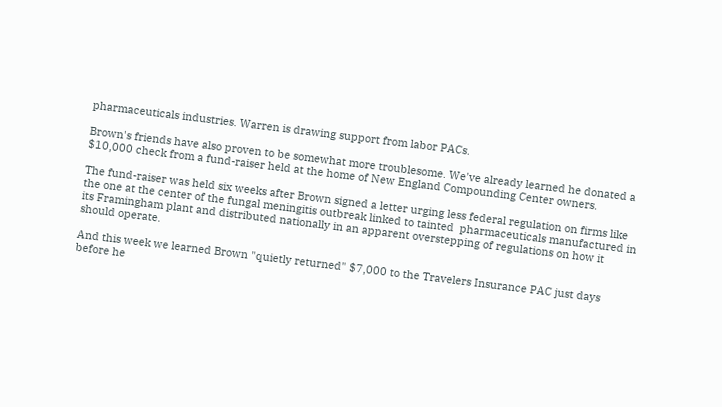pharmaceuticals industries. Warren is drawing support from labor PACs.

Brown's friends have also proven to be somewhat more troublesome. We've already learned he donated a $10,000 check from a fund-raiser held at the home of New England Compounding Center owners.

The fund-raiser was held six weeks after Brown signed a letter urging less federal regulation on firms like the one at the center of the fungal meningitis outbreak linked to tainted  pharmaceuticals manufactured in its Framingham plant and distributed nationally in an apparent overstepping of regulations on how it should operate.

And this week we learned Brown "quietly returned" $7,000 to the Travelers Insurance PAC just days before he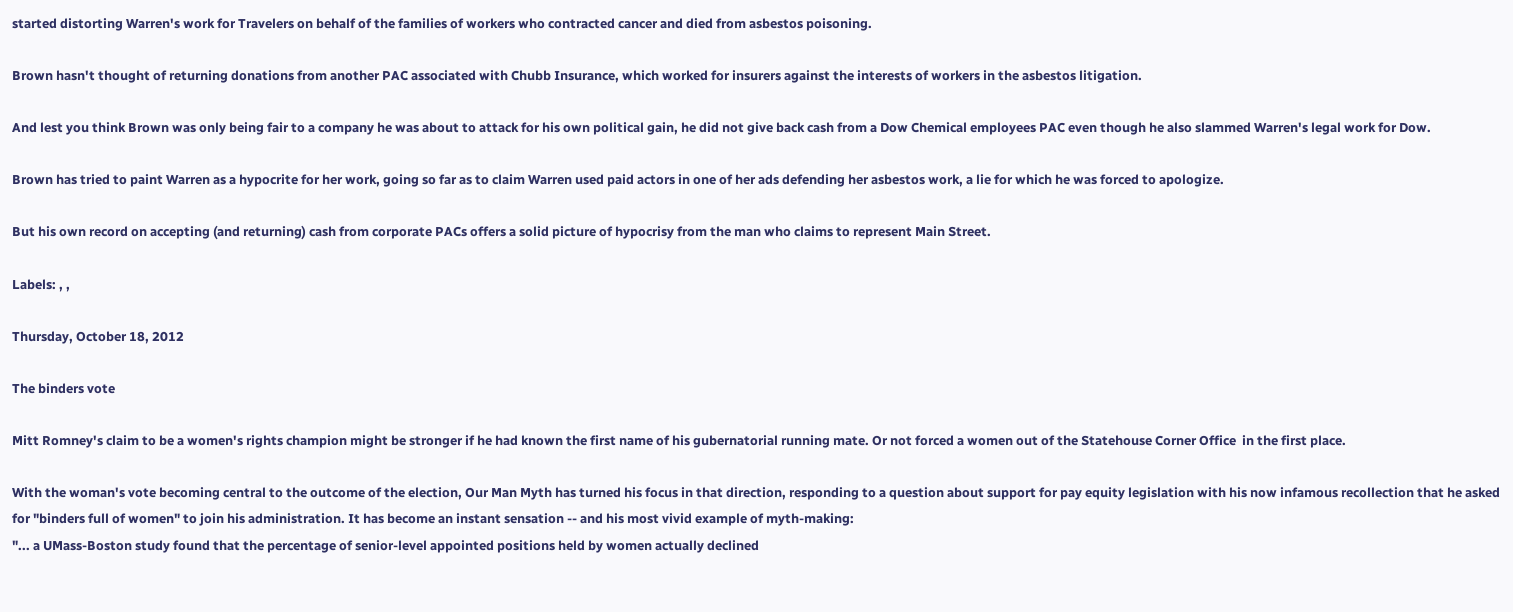started distorting Warren's work for Travelers on behalf of the families of workers who contracted cancer and died from asbestos poisoning.

Brown hasn't thought of returning donations from another PAC associated with Chubb Insurance, which worked for insurers against the interests of workers in the asbestos litigation.

And lest you think Brown was only being fair to a company he was about to attack for his own political gain, he did not give back cash from a Dow Chemical employees PAC even though he also slammed Warren's legal work for Dow.

Brown has tried to paint Warren as a hypocrite for her work, going so far as to claim Warren used paid actors in one of her ads defending her asbestos work, a lie for which he was forced to apologize.

But his own record on accepting (and returning) cash from corporate PACs offers a solid picture of hypocrisy from the man who claims to represent Main Street.

Labels: , ,

Thursday, October 18, 2012

The binders vote

Mitt Romney's claim to be a women's rights champion might be stronger if he had known the first name of his gubernatorial running mate. Or not forced a women out of the Statehouse Corner Office  in the first place.

With the woman's vote becoming central to the outcome of the election, Our Man Myth has turned his focus in that direction, responding to a question about support for pay equity legislation with his now infamous recollection that he asked for "binders full of women" to join his administration. It has become an instant sensation -- and his most vivid example of myth-making:
"... a UMass-Boston study found that the percentage of senior-level appointed positions held by women actually declined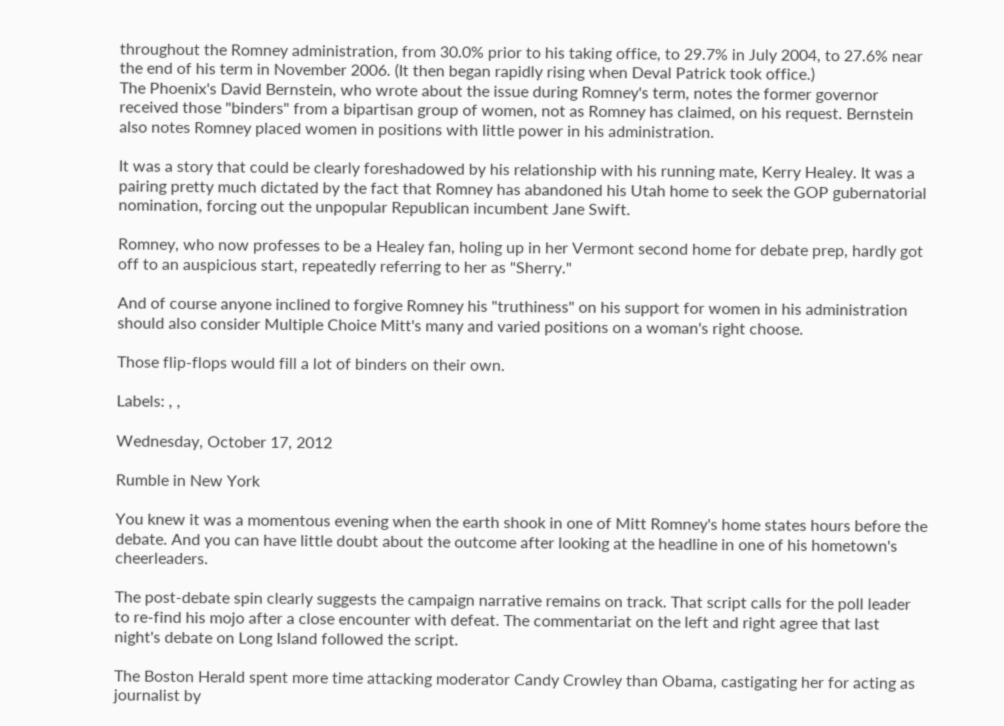throughout the Romney administration, from 30.0% prior to his taking office, to 29.7% in July 2004, to 27.6% near the end of his term in November 2006. (It then began rapidly rising when Deval Patrick took office.)
The Phoenix's David Bernstein, who wrote about the issue during Romney's term, notes the former governor received those "binders" from a bipartisan group of women, not as Romney has claimed, on his request. Bernstein also notes Romney placed women in positions with little power in his administration.

It was a story that could be clearly foreshadowed by his relationship with his running mate, Kerry Healey. It was a pairing pretty much dictated by the fact that Romney has abandoned his Utah home to seek the GOP gubernatorial nomination, forcing out the unpopular Republican incumbent Jane Swift.

Romney, who now professes to be a Healey fan, holing up in her Vermont second home for debate prep, hardly got off to an auspicious start, repeatedly referring to her as "Sherry."

And of course anyone inclined to forgive Romney his "truthiness" on his support for women in his administration should also consider Multiple Choice Mitt's many and varied positions on a woman's right choose.

Those flip-flops would fill a lot of binders on their own.

Labels: , ,

Wednesday, October 17, 2012

Rumble in New York

You knew it was a momentous evening when the earth shook in one of Mitt Romney's home states hours before the debate. And you can have little doubt about the outcome after looking at the headline in one of his hometown's cheerleaders.

The post-debate spin clearly suggests the campaign narrative remains on track. That script calls for the poll leader to re-find his mojo after a close encounter with defeat. The commentariat on the left and right agree that last night's debate on Long Island followed the script.

The Boston Herald spent more time attacking moderator Candy Crowley than Obama, castigating her for acting as journalist by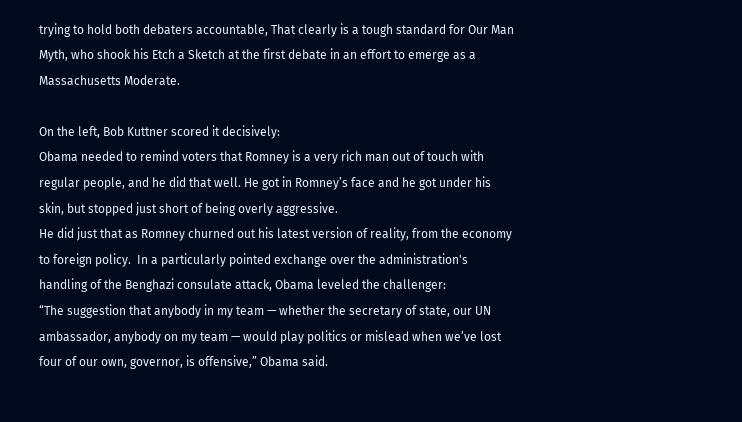trying to hold both debaters accountable, That clearly is a tough standard for Our Man Myth, who shook his Etch a Sketch at the first debate in an effort to emerge as a Massachusetts Moderate.

On the left, Bob Kuttner scored it decisively:
Obama needed to remind voters that Romney is a very rich man out of touch with regular people, and he did that well. He got in Romney’s face and he got under his skin, but stopped just short of being overly aggressive.
He did just that as Romney churned out his latest version of reality, from the economy to foreign policy.  In a particularly pointed exchange over the administration's handling of the Benghazi consulate attack, Obama leveled the challenger:
“The suggestion that anybody in my team — whether the secretary of state, our UN ambassador, anybody on my team — would play politics or mislead when we’ve lost four of our own, governor, is offensive,” Obama said.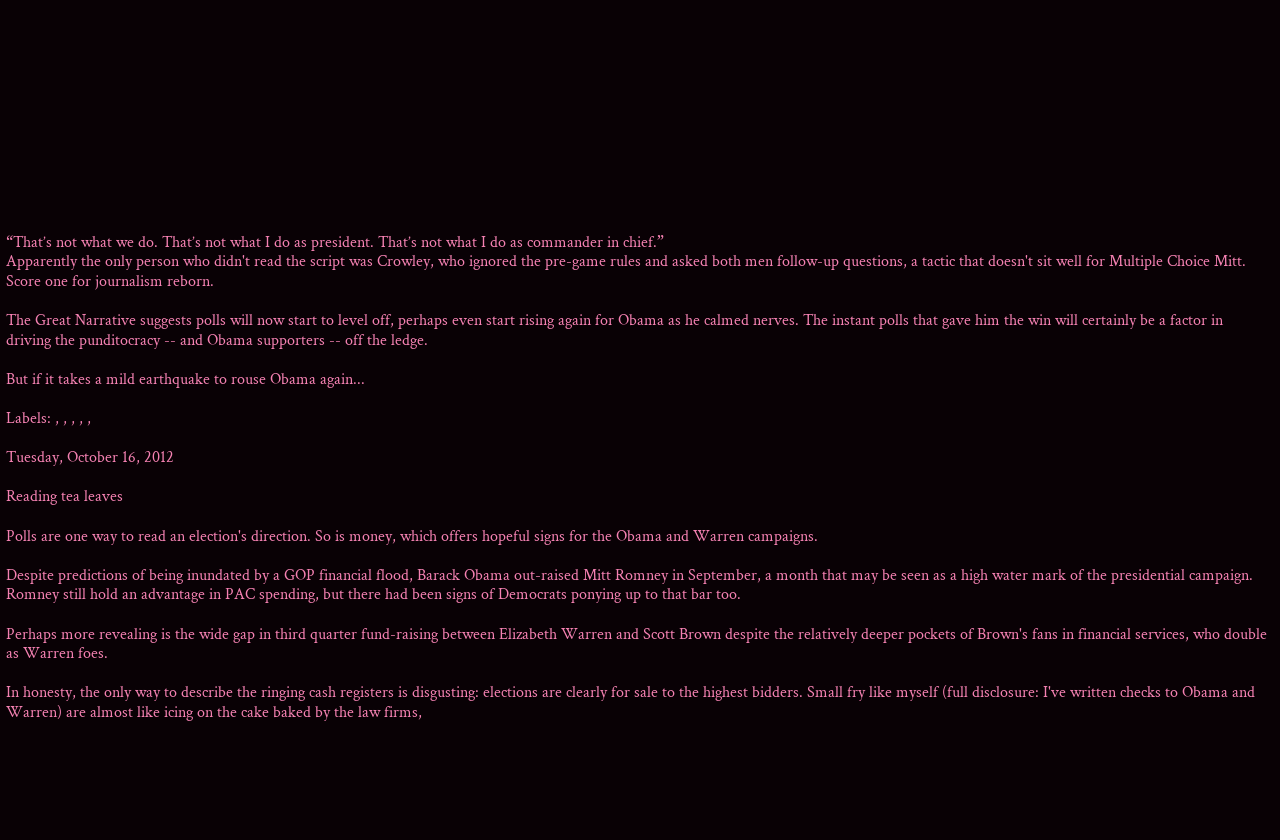“That’s not what we do. That’s not what I do as president. That’s not what I do as commander in chief.”
Apparently the only person who didn't read the script was Crowley, who ignored the pre-game rules and asked both men follow-up questions, a tactic that doesn't sit well for Multiple Choice Mitt. Score one for journalism reborn.

The Great Narrative suggests polls will now start to level off, perhaps even start rising again for Obama as he calmed nerves. The instant polls that gave him the win will certainly be a factor in driving the punditocracy -- and Obama supporters -- off the ledge.

But if it takes a mild earthquake to rouse Obama again...

Labels: , , , , ,

Tuesday, October 16, 2012

Reading tea leaves

Polls are one way to read an election's direction. So is money, which offers hopeful signs for the Obama and Warren campaigns.

Despite predictions of being inundated by a GOP financial flood, Barack Obama out-raised Mitt Romney in September, a month that may be seen as a high water mark of the presidential campaign. Romney still hold an advantage in PAC spending, but there had been signs of Democrats ponying up to that bar too.

Perhaps more revealing is the wide gap in third quarter fund-raising between Elizabeth Warren and Scott Brown despite the relatively deeper pockets of Brown's fans in financial services, who double as Warren foes.

In honesty, the only way to describe the ringing cash registers is disgusting: elections are clearly for sale to the highest bidders. Small fry like myself (full disclosure: I've written checks to Obama and Warren) are almost like icing on the cake baked by the law firms,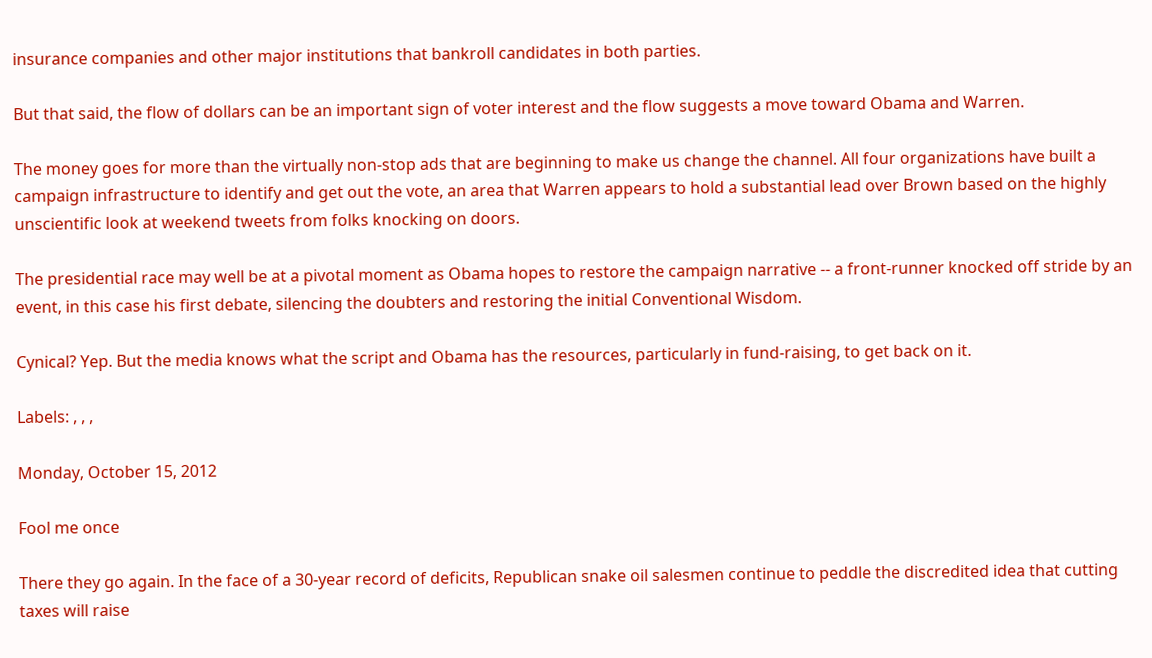insurance companies and other major institutions that bankroll candidates in both parties.

But that said, the flow of dollars can be an important sign of voter interest and the flow suggests a move toward Obama and Warren.

The money goes for more than the virtually non-stop ads that are beginning to make us change the channel. All four organizations have built a campaign infrastructure to identify and get out the vote, an area that Warren appears to hold a substantial lead over Brown based on the highly unscientific look at weekend tweets from folks knocking on doors.

The presidential race may well be at a pivotal moment as Obama hopes to restore the campaign narrative -- a front-runner knocked off stride by an event, in this case his first debate, silencing the doubters and restoring the initial Conventional Wisdom.

Cynical? Yep. But the media knows what the script and Obama has the resources, particularly in fund-raising, to get back on it.

Labels: , , ,

Monday, October 15, 2012

Fool me once

There they go again. In the face of a 30-year record of deficits, Republican snake oil salesmen continue to peddle the discredited idea that cutting taxes will raise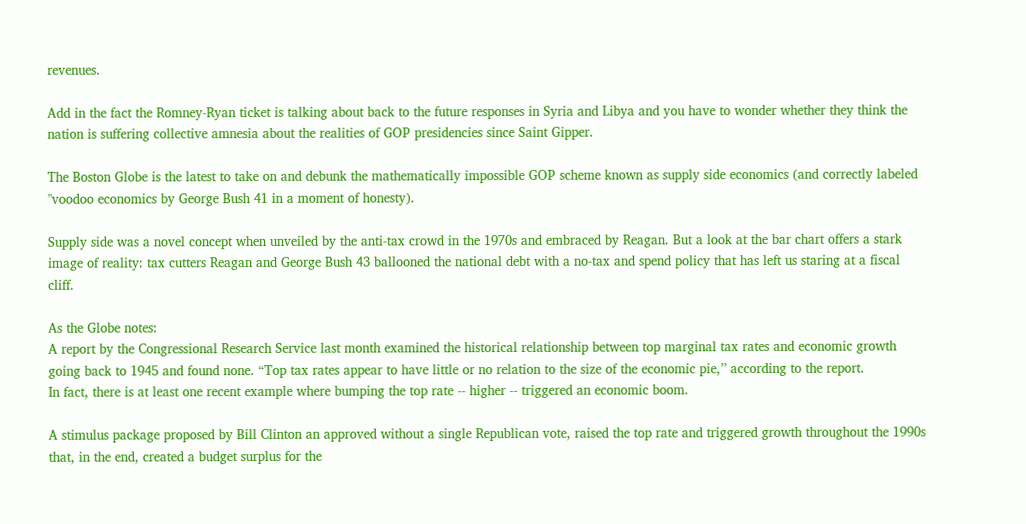revenues.

Add in the fact the Romney-Ryan ticket is talking about back to the future responses in Syria and Libya and you have to wonder whether they think the nation is suffering collective amnesia about the realities of GOP presidencies since Saint Gipper.

The Boston Globe is the latest to take on and debunk the mathematically impossible GOP scheme known as supply side economics (and correctly labeled "voodoo economics by George Bush 41 in a moment of honesty).

Supply side was a novel concept when unveiled by the anti-tax crowd in the 1970s and embraced by Reagan. But a look at the bar chart offers a stark image of reality: tax cutters Reagan and George Bush 43 ballooned the national debt with a no-tax and spend policy that has left us staring at a fiscal cliff.

As the Globe notes:
A report by the Congressional Research Service last month examined the historical relationship between top marginal tax rates and economic growth going back to 1945 and found none. “Top tax rates appear to have little or no relation to the size of the economic pie,’’ according to the report.
In fact, there is at least one recent example where bumping the top rate -- higher -- triggered an economic boom.

A stimulus package proposed by Bill Clinton an approved without a single Republican vote, raised the top rate and triggered growth throughout the 1990s that, in the end, created a budget surplus for the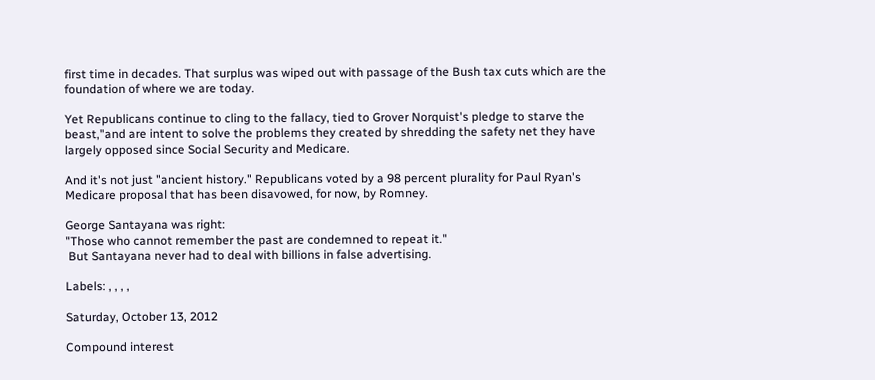first time in decades. That surplus was wiped out with passage of the Bush tax cuts which are the foundation of where we are today.

Yet Republicans continue to cling to the fallacy, tied to Grover Norquist's pledge to starve the beast,"and are intent to solve the problems they created by shredding the safety net they have largely opposed since Social Security and Medicare.

And it's not just "ancient history." Republicans voted by a 98 percent plurality for Paul Ryan's Medicare proposal that has been disavowed, for now, by Romney.

George Santayana was right:
"Those who cannot remember the past are condemned to repeat it."
 But Santayana never had to deal with billions in false advertising.

Labels: , , , ,

Saturday, October 13, 2012

Compound interest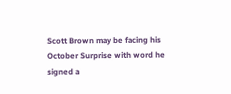Scott Brown may be facing his October Surprise with word he signed a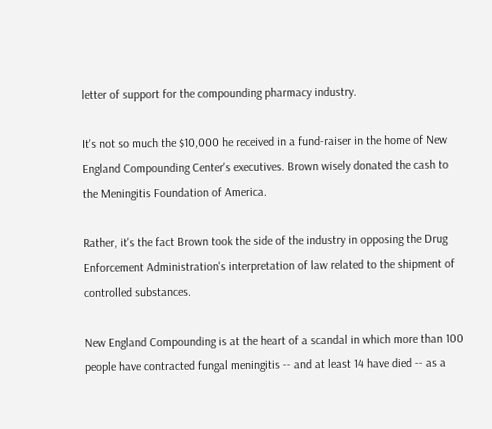letter of support for the compounding pharmacy industry.

It's not so much the $10,000 he received in a fund-raiser in the home of New England Compounding Center's executives. Brown wisely donated the cash to the Meningitis Foundation of America.

Rather, it's the fact Brown took the side of the industry in opposing the Drug Enforcement Administration's interpretation of law related to the shipment of controlled substances.

New England Compounding is at the heart of a scandal in which more than 100 people have contracted fungal meningitis -- and at least 14 have died -- as a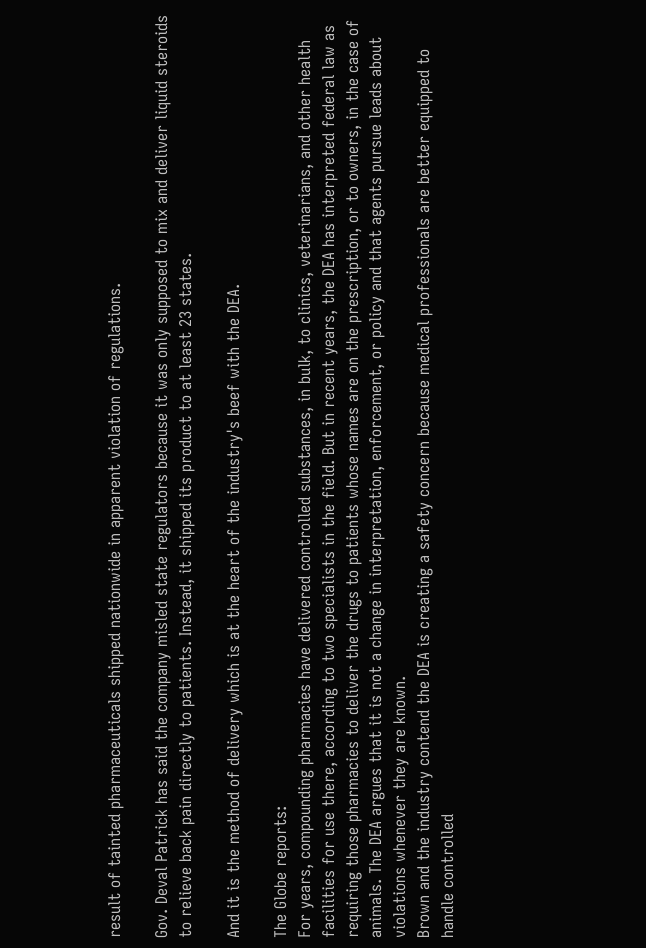result of tainted pharmaceuticals shipped nationwide in apparent violation of regulations.

Gov. Deval Patrick has said the company misled state regulators because it was only supposed to mix and deliver liquid steroids to relieve back pain directly to patients. Instead, it shipped its product to at least 23 states.

And it is the method of delivery which is at the heart of the industry's beef with the DEA.

The Globe reports:
For years, compounding pharmacies have delivered controlled substances, in bulk, to clinics, veterinarians, and other health facilities for use there, according to two specialists in the field. But in recent years, the DEA has interpreted federal law as requiring those pharmacies to deliver the drugs to patients whose names are on the prescription, or to owners, in the case of animals. The DEA argues that it is not a change in interpretation, enforcement, or policy and that agents pursue leads about violations whenever they are known.
Brown and the industry contend the DEA is creating a safety concern because medical professionals are better equipped to handle controlled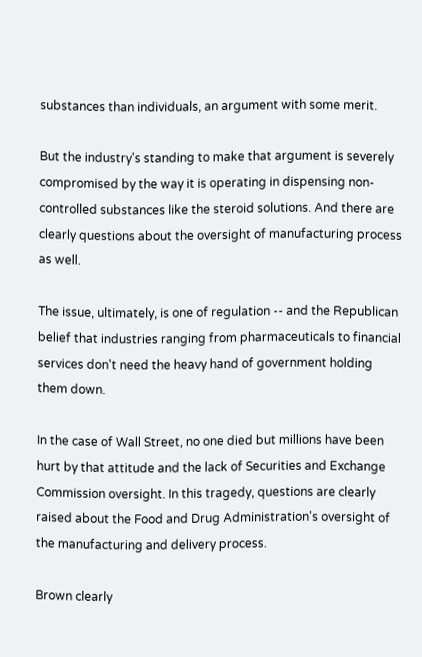substances than individuals, an argument with some merit.

But the industry's standing to make that argument is severely compromised by the way it is operating in dispensing non-controlled substances like the steroid solutions. And there are clearly questions about the oversight of manufacturing process as well.

The issue, ultimately, is one of regulation -- and the Republican belief that industries ranging from pharmaceuticals to financial services don't need the heavy hand of government holding them down.

In the case of Wall Street, no one died but millions have been hurt by that attitude and the lack of Securities and Exchange Commission oversight. In this tragedy, questions are clearly raised about the Food and Drug Administration's oversight of the manufacturing and delivery process.

Brown clearly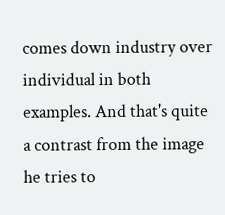comes down industry over individual in both examples. And that's quite a contrast from the image he tries to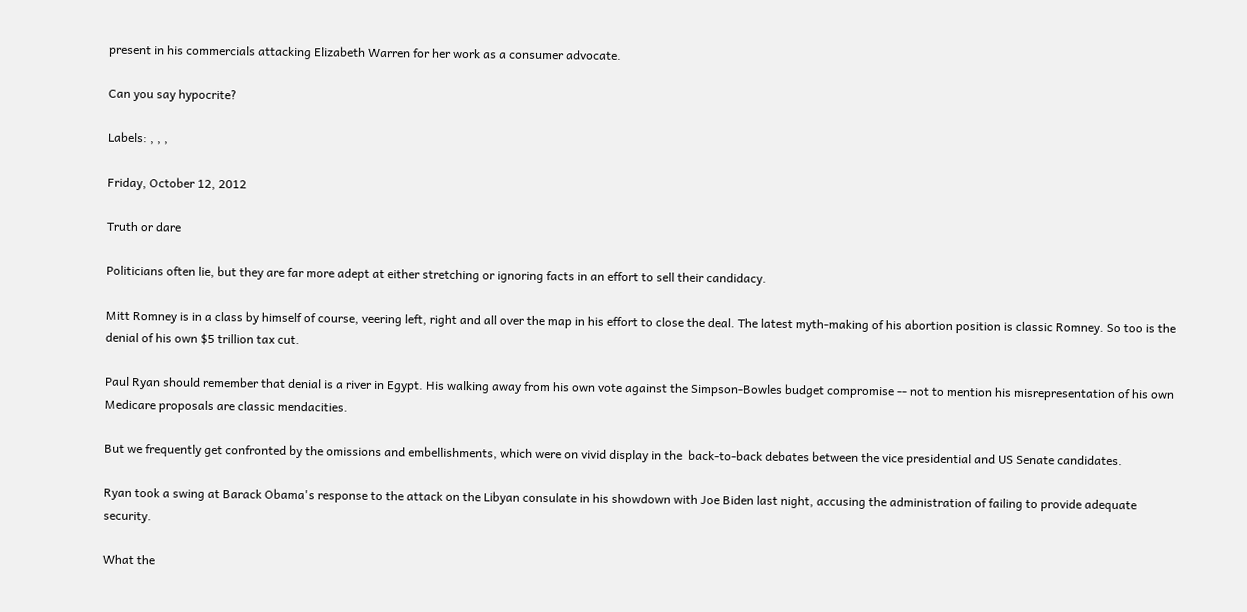present in his commercials attacking Elizabeth Warren for her work as a consumer advocate.

Can you say hypocrite?

Labels: , , ,

Friday, October 12, 2012

Truth or dare

Politicians often lie, but they are far more adept at either stretching or ignoring facts in an effort to sell their candidacy.

Mitt Romney is in a class by himself of course, veering left, right and all over the map in his effort to close the deal. The latest myth-making of his abortion position is classic Romney. So too is the denial of his own $5 trillion tax cut.

Paul Ryan should remember that denial is a river in Egypt. His walking away from his own vote against the Simpson-Bowles budget compromise -- not to mention his misrepresentation of his own Medicare proposals are classic mendacities.

But we frequently get confronted by the omissions and embellishments, which were on vivid display in the  back-to-back debates between the vice presidential and US Senate candidates.

Ryan took a swing at Barack Obama's response to the attack on the Libyan consulate in his showdown with Joe Biden last night, accusing the administration of failing to provide adequate security.

What the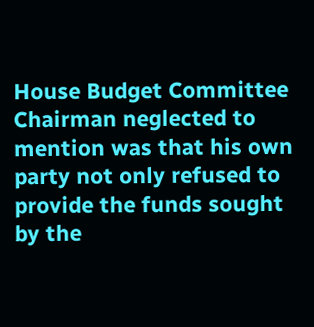House Budget Committee Chairman neglected to mention was that his own party not only refused to provide the funds sought by the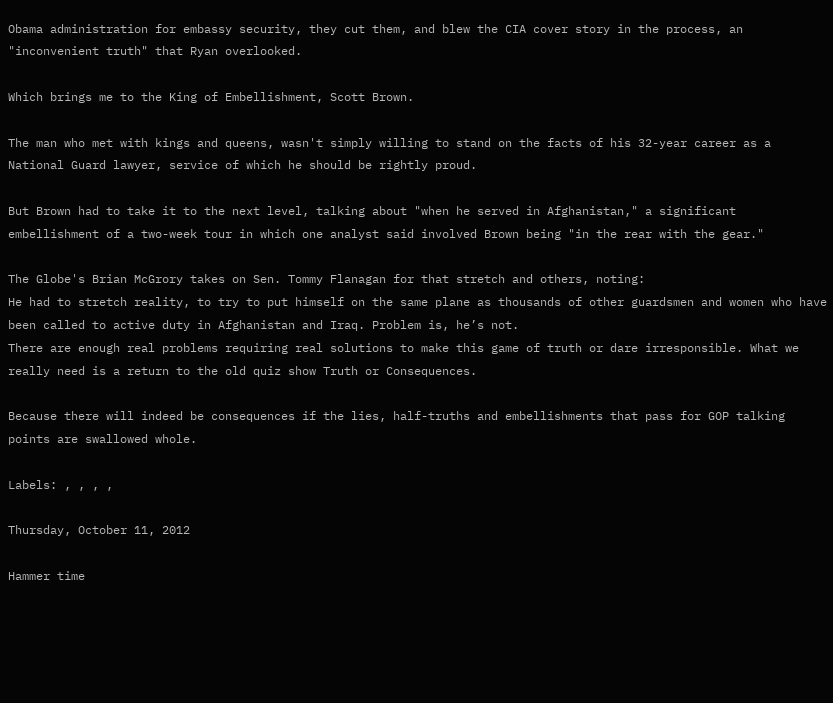Obama administration for embassy security, they cut them, and blew the CIA cover story in the process, an "inconvenient truth" that Ryan overlooked.

Which brings me to the King of Embellishment, Scott Brown.

The man who met with kings and queens, wasn't simply willing to stand on the facts of his 32-year career as a National Guard lawyer, service of which he should be rightly proud.

But Brown had to take it to the next level, talking about "when he served in Afghanistan," a significant embellishment of a two-week tour in which one analyst said involved Brown being "in the rear with the gear."

The Globe's Brian McGrory takes on Sen. Tommy Flanagan for that stretch and others, noting:
He had to stretch reality, to try to put himself on the same plane as thousands of other guardsmen and women who have been called to active duty in Afghanistan and Iraq. Problem is, he’s not.
There are enough real problems requiring real solutions to make this game of truth or dare irresponsible. What we really need is a return to the old quiz show Truth or Consequences.

Because there will indeed be consequences if the lies, half-truths and embellishments that pass for GOP talking points are swallowed whole.

Labels: , , , ,

Thursday, October 11, 2012

Hammer time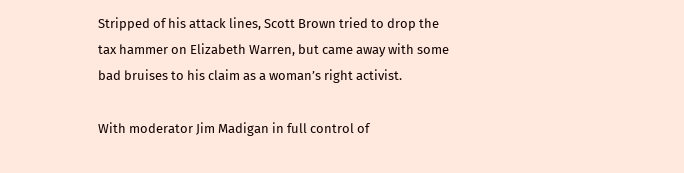Stripped of his attack lines, Scott Brown tried to drop the tax hammer on Elizabeth Warren, but came away with some bad bruises to his claim as a woman’s right activist.

With moderator Jim Madigan in full control of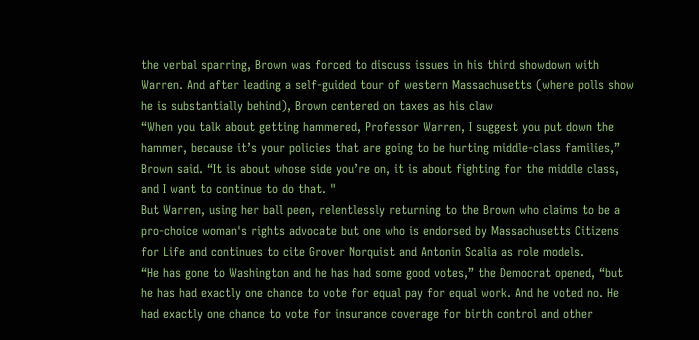the verbal sparring, Brown was forced to discuss issues in his third showdown with Warren. And after leading a self-guided tour of western Massachusetts (where polls show he is substantially behind), Brown centered on taxes as his claw
“When you talk about getting hammered, Professor Warren, I suggest you put down the hammer, because it’s your policies that are going to be hurting middle-class families,” Brown said. “It is about whose side you’re on, it is about fighting for the middle class, and I want to continue to do that. "
But Warren, using her ball peen, relentlessly returning to the Brown who claims to be a pro-choice woman's rights advocate but one who is endorsed by Massachusetts Citizens for Life and continues to cite Grover Norquist and Antonin Scalia as role models.
“He has gone to Washington and he has had some good votes,” the Democrat opened, “but he has had exactly one chance to vote for equal pay for equal work. And he voted no. He had exactly one chance to vote for insurance coverage for birth control and other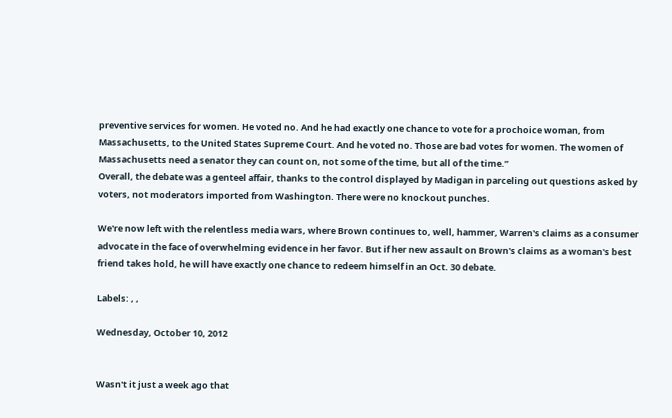preventive services for women. He voted no. And he had exactly one chance to vote for a prochoice woman, from Massachusetts, to the United States Supreme Court. And he voted no. Those are bad votes for women. The women of Massachusetts need a senator they can count on, not some of the time, but all of the time.”
Overall, the debate was a genteel affair, thanks to the control displayed by Madigan in parceling out questions asked by voters, not moderators imported from Washington. There were no knockout punches.

We're now left with the relentless media wars, where Brown continues to, well, hammer, Warren's claims as a consumer advocate in the face of overwhelming evidence in her favor. But if her new assault on Brown's claims as a woman's best friend takes hold, he will have exactly one chance to redeem himself in an Oct. 30 debate.

Labels: , ,

Wednesday, October 10, 2012


Wasn't it just a week ago that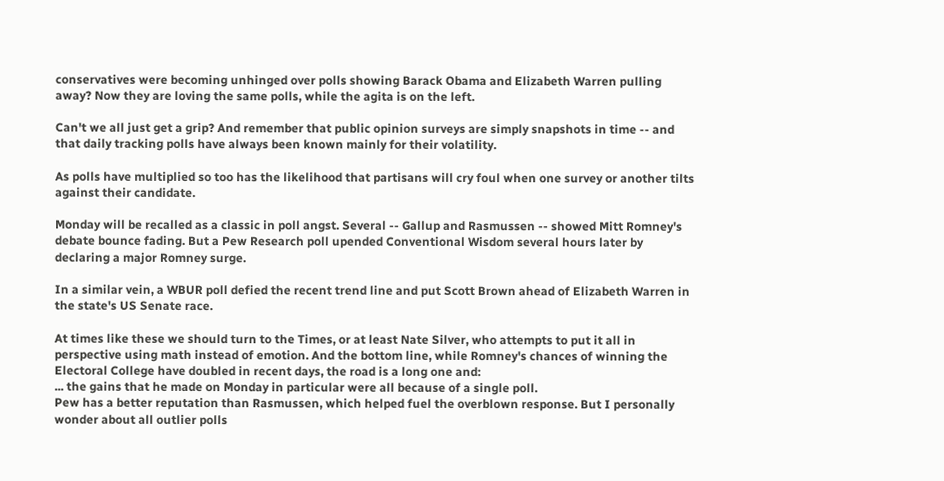conservatives were becoming unhinged over polls showing Barack Obama and Elizabeth Warren pulling away? Now they are loving the same polls, while the agita is on the left.

Can't we all just get a grip? And remember that public opinion surveys are simply snapshots in time -- and that daily tracking polls have always been known mainly for their volatility.

As polls have multiplied so too has the likelihood that partisans will cry foul when one survey or another tilts against their candidate.

Monday will be recalled as a classic in poll angst. Several -- Gallup and Rasmussen -- showed Mitt Romney's debate bounce fading. But a Pew Research poll upended Conventional Wisdom several hours later by declaring a major Romney surge.

In a similar vein, a WBUR poll defied the recent trend line and put Scott Brown ahead of Elizabeth Warren in the state's US Senate race.

At times like these we should turn to the Times, or at least Nate Silver, who attempts to put it all in perspective using math instead of emotion. And the bottom line, while Romney's chances of winning the Electoral College have doubled in recent days, the road is a long one and:
... the gains that he made on Monday in particular were all because of a single poll.
Pew has a better reputation than Rasmussen, which helped fuel the overblown response. But I personally wonder about all outlier polls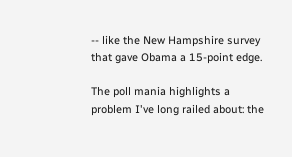-- like the New Hampshire survey that gave Obama a 15-point edge.

The poll mania highlights a problem I've long railed about: the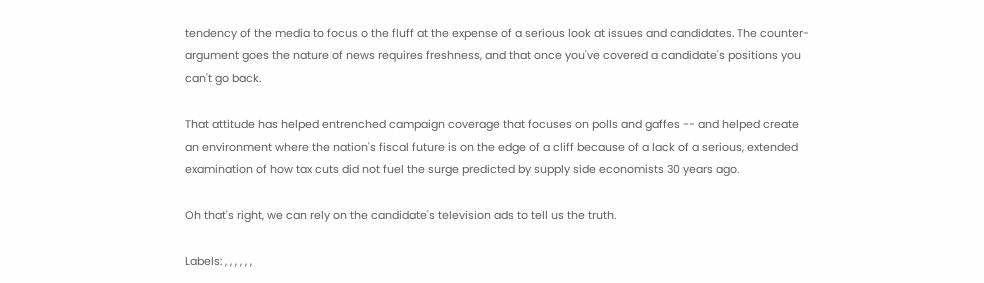tendency of the media to focus o the fluff at the expense of a serious look at issues and candidates. The counter-argument goes the nature of news requires freshness, and that once you've covered a candidate's positions you can't go back.

That attitude has helped entrenched campaign coverage that focuses on polls and gaffes -- and helped create an environment where the nation's fiscal future is on the edge of a cliff because of a lack of a serious, extended examination of how tax cuts did not fuel the surge predicted by supply side economists 30 years ago.

Oh that's right, we can rely on the candidate's television ads to tell us the truth.

Labels: , , , , , ,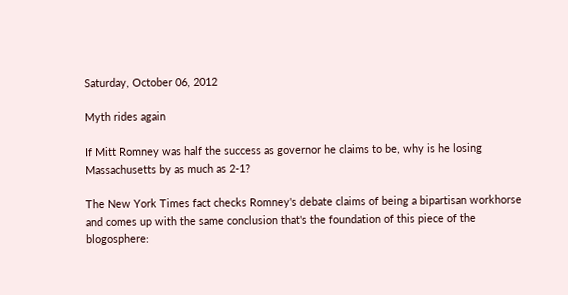Saturday, October 06, 2012

Myth rides again

If Mitt Romney was half the success as governor he claims to be, why is he losing Massachusetts by as much as 2-1?

The New York Times fact checks Romney's debate claims of being a bipartisan workhorse and comes up with the same conclusion that's the foundation of this piece of the blogosphere: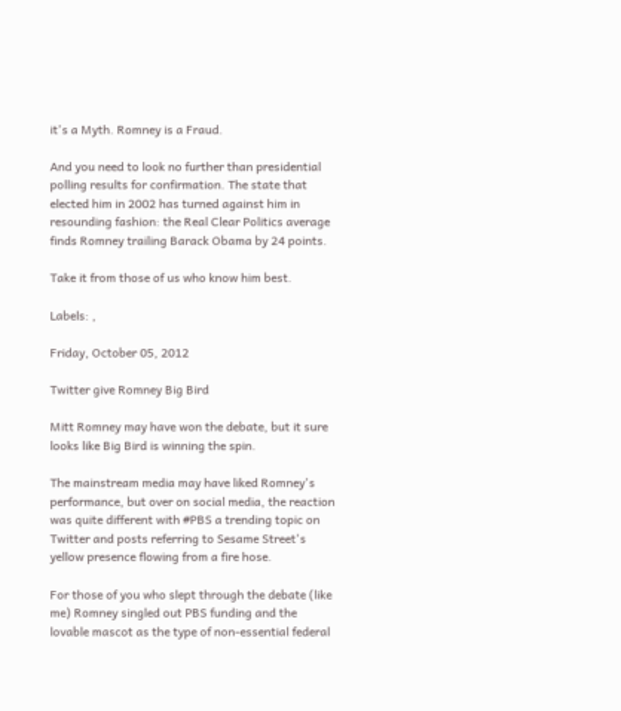it's a Myth. Romney is a Fraud.

And you need to look no further than presidential polling results for confirmation. The state that elected him in 2002 has turned against him in resounding fashion: the Real Clear Politics average finds Romney trailing Barack Obama by 24 points.

Take it from those of us who know him best.

Labels: ,

Friday, October 05, 2012

Twitter give Romney Big Bird

Mitt Romney may have won the debate, but it sure looks like Big Bird is winning the spin.

The mainstream media may have liked Romney's performance, but over on social media, the reaction was quite different with #PBS a trending topic on Twitter and posts referring to Sesame Street's yellow presence flowing from a fire hose.

For those of you who slept through the debate (like me) Romney singled out PBS funding and the lovable mascot as the type of non-essential federal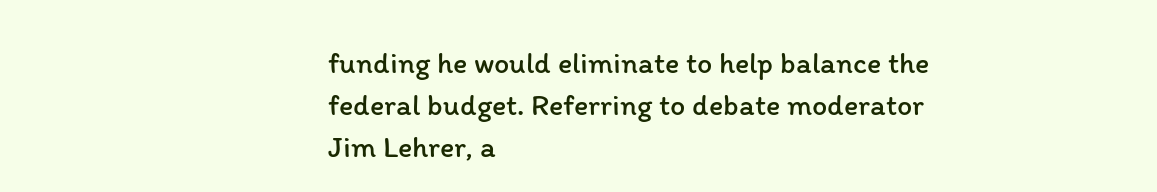funding he would eliminate to help balance the federal budget. Referring to debate moderator Jim Lehrer, a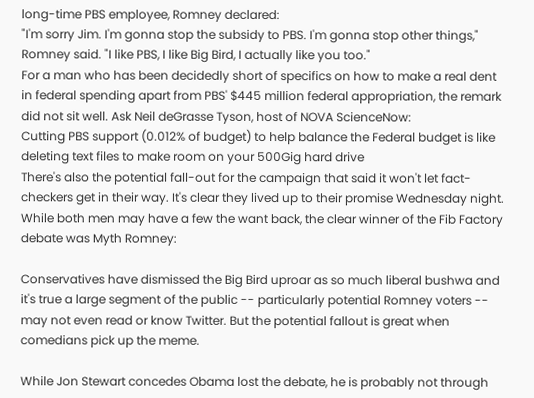long-time PBS employee, Romney declared:
"I'm sorry Jim. I'm gonna stop the subsidy to PBS. I'm gonna stop other things," Romney said. "I like PBS, I like Big Bird, I actually like you too."
For a man who has been decidedly short of specifics on how to make a real dent in federal spending apart from PBS' $445 million federal appropriation, the remark did not sit well. Ask Neil deGrasse Tyson, host of NOVA ScienceNow:
Cutting PBS support (0.012% of budget) to help balance the Federal budget is like deleting text files to make room on your 500Gig hard drive
There's also the potential fall-out for the campaign that said it won't let fact-checkers get in their way. It's clear they lived up to their promise Wednesday night. While both men may have a few the want back, the clear winner of the Fib Factory debate was Myth Romney:

Conservatives have dismissed the Big Bird uproar as so much liberal bushwa and it's true a large segment of the public -- particularly potential Romney voters -- may not even read or know Twitter. But the potential fallout is great when comedians pick up the meme.

While Jon Stewart concedes Obama lost the debate, he is probably not through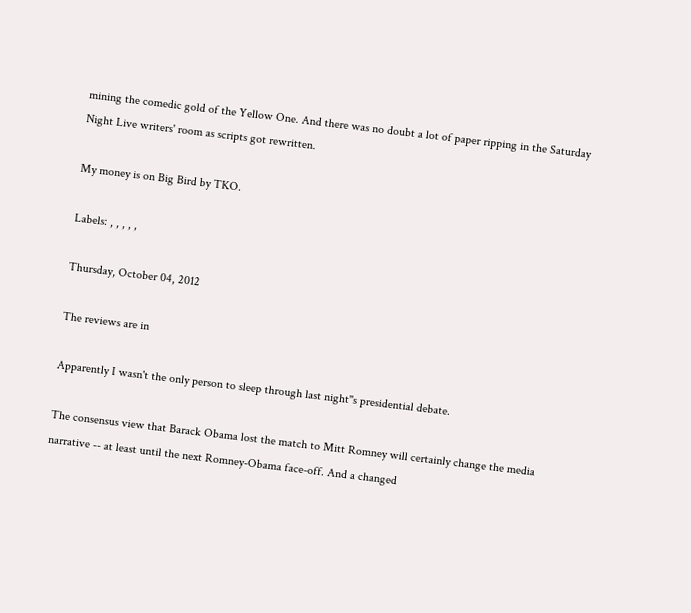mining the comedic gold of the Yellow One. And there was no doubt a lot of paper ripping in the Saturday Night Live writers' room as scripts got rewritten.

My money is on Big Bird by TKO.

Labels: , , , , ,

Thursday, October 04, 2012

The reviews are in

Apparently I wasn't the only person to sleep through last night''s presidential debate.

The consensus view that Barack Obama lost the match to Mitt Romney will certainly change the media narrative -- at least until the next Romney-Obama face-off. And a changed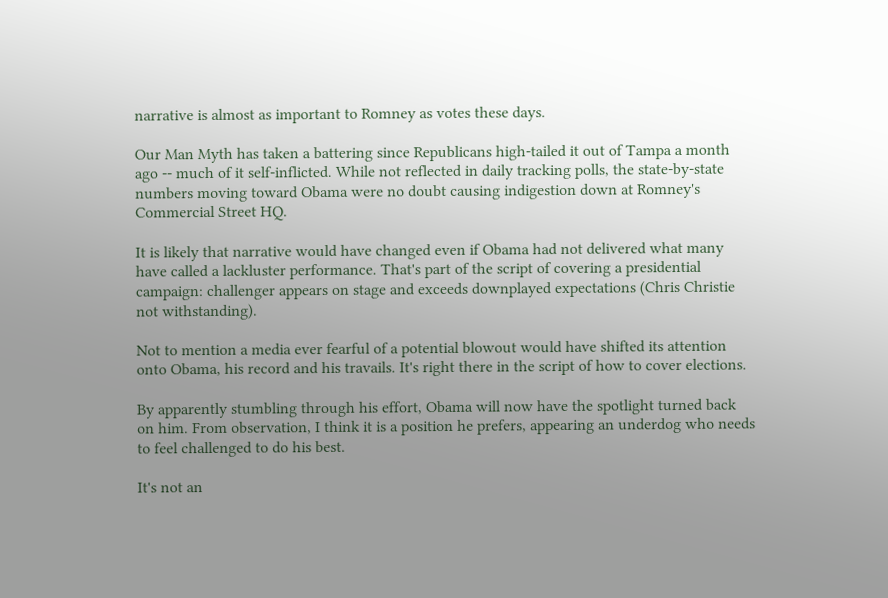narrative is almost as important to Romney as votes these days.

Our Man Myth has taken a battering since Republicans high-tailed it out of Tampa a month ago -- much of it self-inflicted. While not reflected in daily tracking polls, the state-by-state numbers moving toward Obama were no doubt causing indigestion down at Romney's Commercial Street HQ.

It is likely that narrative would have changed even if Obama had not delivered what many have called a lackluster performance. That's part of the script of covering a presidential campaign: challenger appears on stage and exceeds downplayed expectations (Chris Christie not withstanding).

Not to mention a media ever fearful of a potential blowout would have shifted its attention onto Obama, his record and his travails. It's right there in the script of how to cover elections.

By apparently stumbling through his effort, Obama will now have the spotlight turned back on him. From observation, I think it is a position he prefers, appearing an underdog who needs to feel challenged to do his best.

It's not an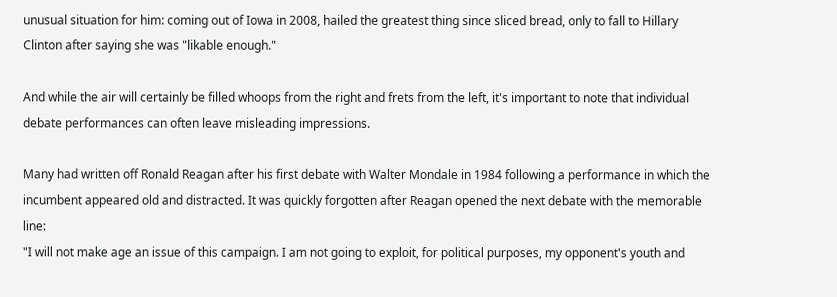unusual situation for him: coming out of Iowa in 2008, hailed the greatest thing since sliced bread, only to fall to Hillary Clinton after saying she was "likable enough."

And while the air will certainly be filled whoops from the right and frets from the left, it's important to note that individual debate performances can often leave misleading impressions.

Many had written off Ronald Reagan after his first debate with Walter Mondale in 1984 following a performance in which the incumbent appeared old and distracted. It was quickly forgotten after Reagan opened the next debate with the memorable line:
"I will not make age an issue of this campaign. I am not going to exploit, for political purposes, my opponent's youth and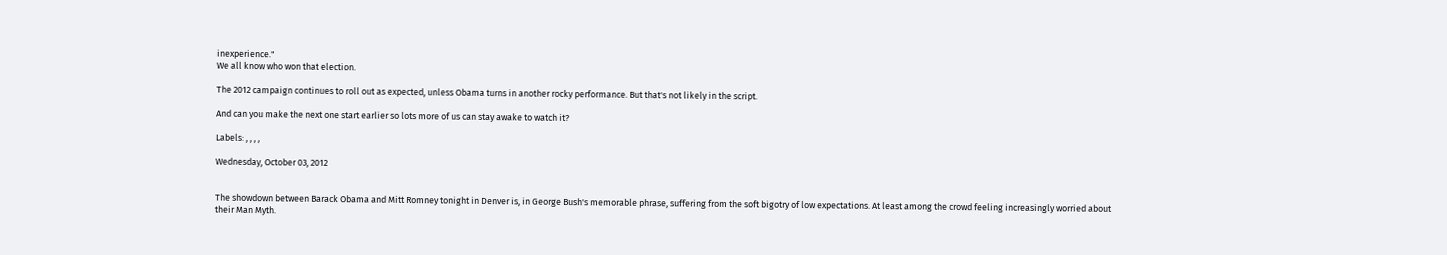inexperience."
We all know who won that election.

The 2012 campaign continues to roll out as expected, unless Obama turns in another rocky performance. But that's not likely in the script.

And can you make the next one start earlier so lots more of us can stay awake to watch it?

Labels: , , , ,

Wednesday, October 03, 2012


The showdown between Barack Obama and Mitt Romney tonight in Denver is, in George Bush's memorable phrase, suffering from the soft bigotry of low expectations. At least among the crowd feeling increasingly worried about their Man Myth.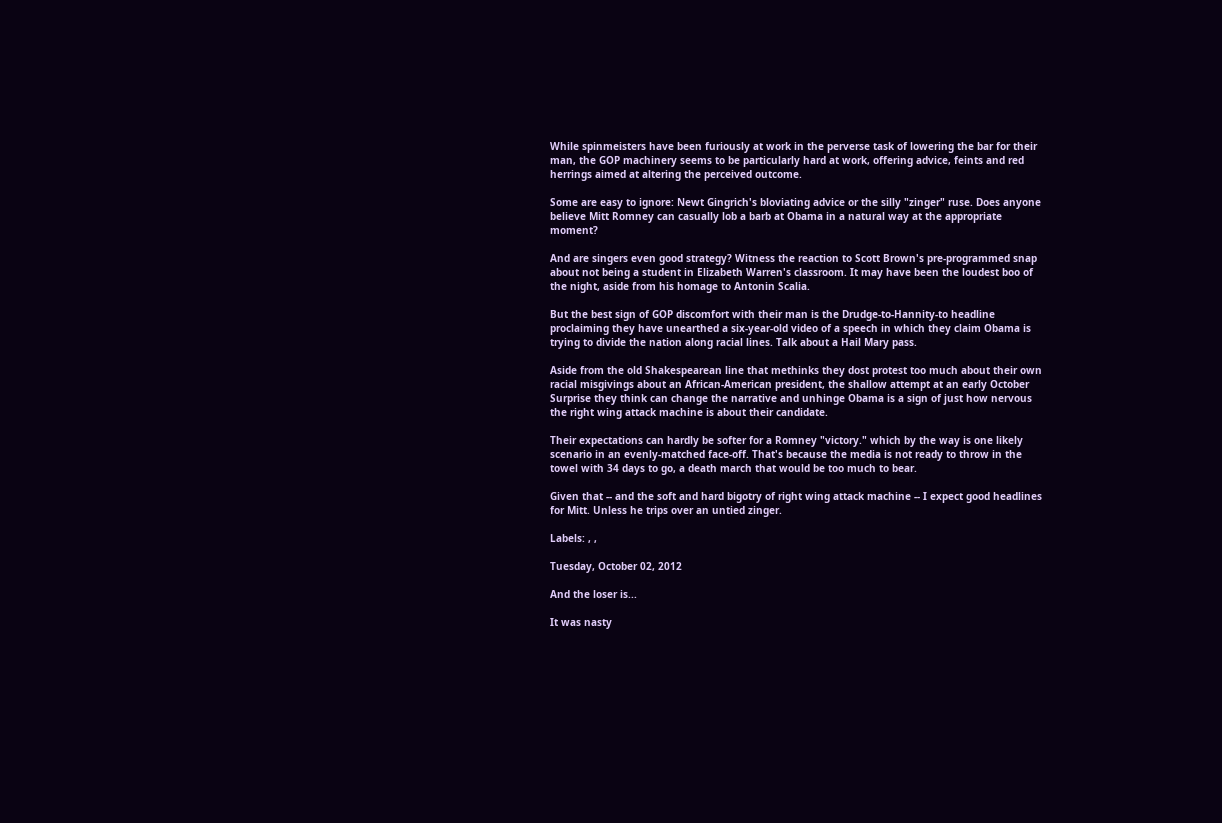While spinmeisters have been furiously at work in the perverse task of lowering the bar for their man, the GOP machinery seems to be particularly hard at work, offering advice, feints and red herrings aimed at altering the perceived outcome.

Some are easy to ignore: Newt Gingrich's bloviating advice or the silly "zinger" ruse. Does anyone believe Mitt Romney can casually lob a barb at Obama in a natural way at the appropriate moment?

And are singers even good strategy? Witness the reaction to Scott Brown's pre-programmed snap about not being a student in Elizabeth Warren's classroom. It may have been the loudest boo of the night, aside from his homage to Antonin Scalia.

But the best sign of GOP discomfort with their man is the Drudge-to-Hannity-to headline proclaiming they have unearthed a six-year-old video of a speech in which they claim Obama is trying to divide the nation along racial lines. Talk about a Hail Mary pass.

Aside from the old Shakespearean line that methinks they dost protest too much about their own racial misgivings about an African-American president, the shallow attempt at an early October Surprise they think can change the narrative and unhinge Obama is a sign of just how nervous the right wing attack machine is about their candidate.

Their expectations can hardly be softer for a Romney "victory." which by the way is one likely scenario in an evenly-matched face-off. That's because the media is not ready to throw in the towel with 34 days to go, a death march that would be too much to bear.

Given that -- and the soft and hard bigotry of right wing attack machine -- I expect good headlines for Mitt. Unless he trips over an untied zinger.

Labels: , ,

Tuesday, October 02, 2012

And the loser is...

It was nasty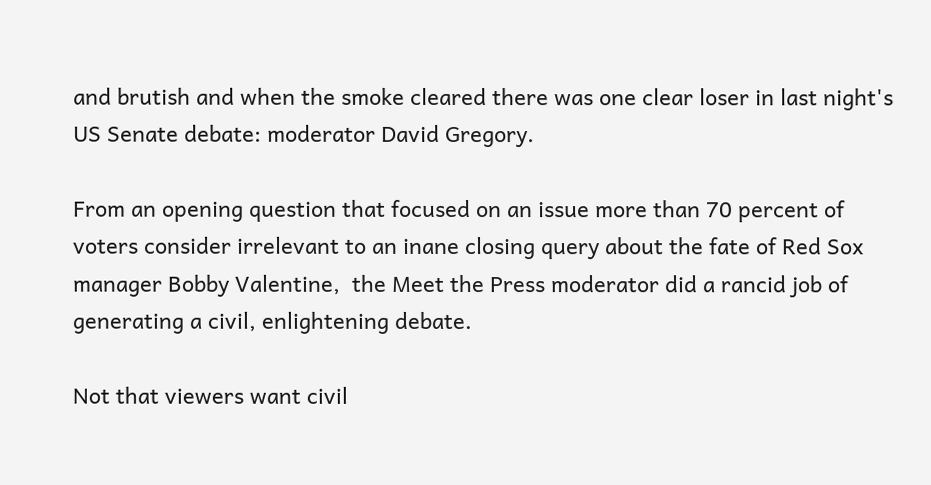and brutish and when the smoke cleared there was one clear loser in last night's US Senate debate: moderator David Gregory.

From an opening question that focused on an issue more than 70 percent of voters consider irrelevant to an inane closing query about the fate of Red Sox manager Bobby Valentine,  the Meet the Press moderator did a rancid job of generating a civil, enlightening debate.

Not that viewers want civil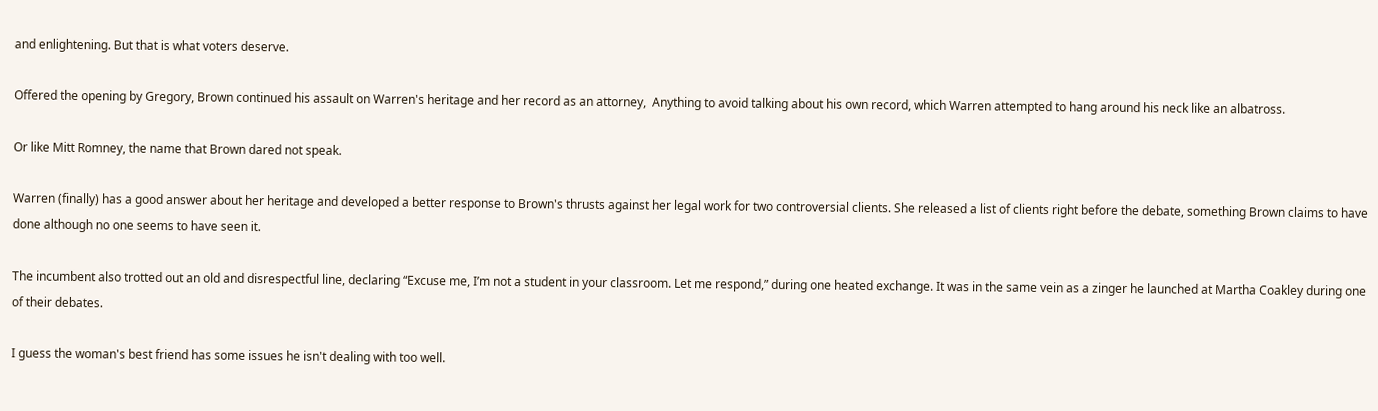and enlightening. But that is what voters deserve.

Offered the opening by Gregory, Brown continued his assault on Warren's heritage and her record as an attorney,  Anything to avoid talking about his own record, which Warren attempted to hang around his neck like an albatross.

Or like Mitt Romney, the name that Brown dared not speak.

Warren (finally) has a good answer about her heritage and developed a better response to Brown's thrusts against her legal work for two controversial clients. She released a list of clients right before the debate, something Brown claims to have done although no one seems to have seen it.

The incumbent also trotted out an old and disrespectful line, declaring “Excuse me, I’m not a student in your classroom. Let me respond,” during one heated exchange. It was in the same vein as a zinger he launched at Martha Coakley during one of their debates.

I guess the woman's best friend has some issues he isn't dealing with too well.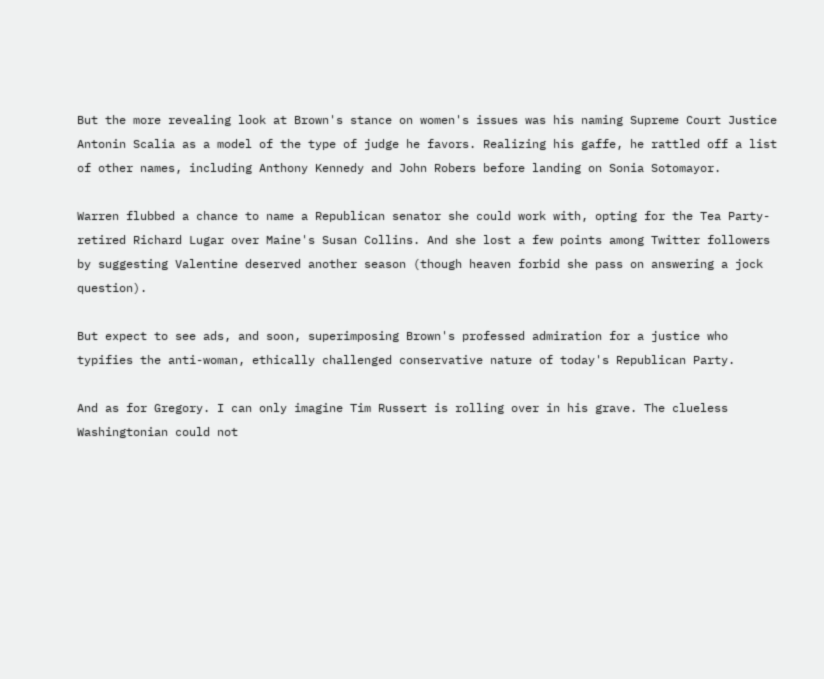But the more revealing look at Brown's stance on women's issues was his naming Supreme Court Justice Antonin Scalia as a model of the type of judge he favors. Realizing his gaffe, he rattled off a list of other names, including Anthony Kennedy and John Robers before landing on Sonia Sotomayor.

Warren flubbed a chance to name a Republican senator she could work with, opting for the Tea Party-retired Richard Lugar over Maine's Susan Collins. And she lost a few points among Twitter followers by suggesting Valentine deserved another season (though heaven forbid she pass on answering a jock question).

But expect to see ads, and soon, superimposing Brown's professed admiration for a justice who typifies the anti-woman, ethically challenged conservative nature of today's Republican Party.

And as for Gregory. I can only imagine Tim Russert is rolling over in his grave. The clueless Washingtonian could not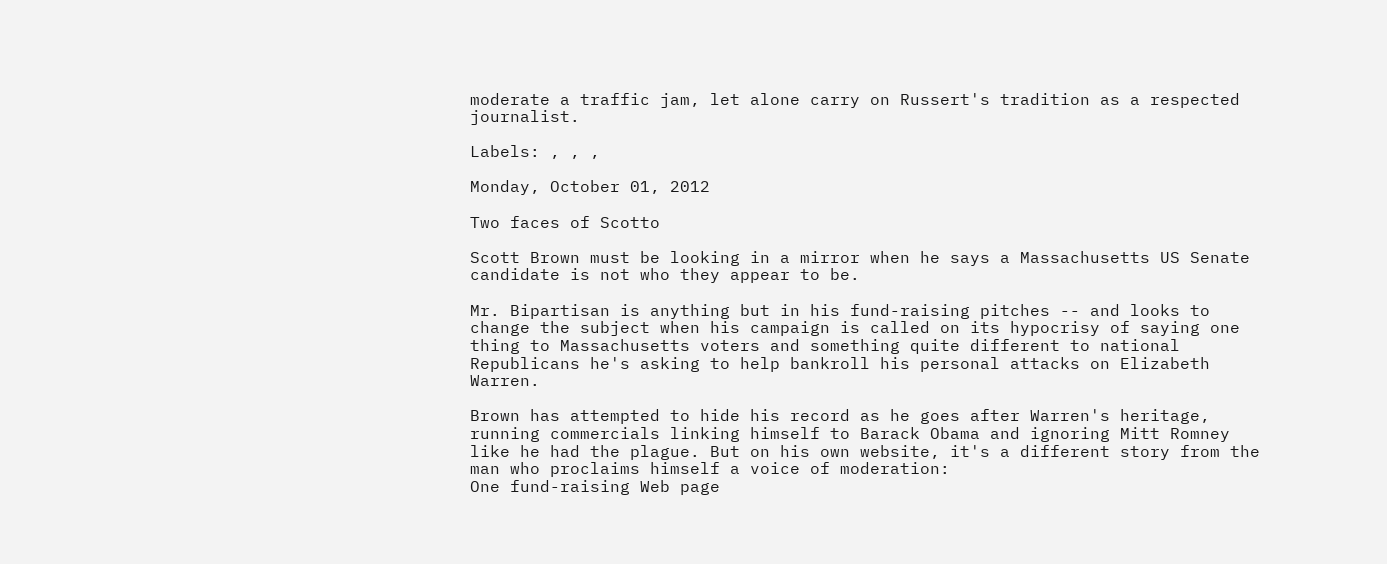moderate a traffic jam, let alone carry on Russert's tradition as a respected journalist.

Labels: , , ,

Monday, October 01, 2012

Two faces of Scotto

Scott Brown must be looking in a mirror when he says a Massachusetts US Senate candidate is not who they appear to be.

Mr. Bipartisan is anything but in his fund-raising pitches -- and looks to change the subject when his campaign is called on its hypocrisy of saying one thing to Massachusetts voters and something quite different to national Republicans he's asking to help bankroll his personal attacks on Elizabeth Warren.

Brown has attempted to hide his record as he goes after Warren's heritage, running commercials linking himself to Barack Obama and ignoring Mitt Romney like he had the plague. But on his own website, it's a different story from the man who proclaims himself a voice of moderation:
One fund-raising Web page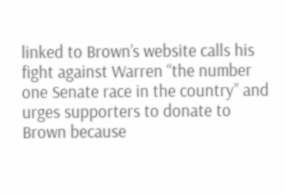linked to Brown’s website calls his fight against Warren “the number one Senate race in the country” and urges supporters to donate to Brown because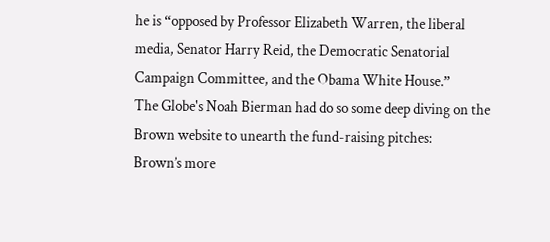he is “opposed by Professor Elizabeth Warren, the liberal media, Senator Harry Reid, the Democratic Senatorial Campaign Committee, and the Obama White House.”
The Globe's Noah Bierman had do so some deep diving on the Brown website to unearth the fund-raising pitches:
Brown’s more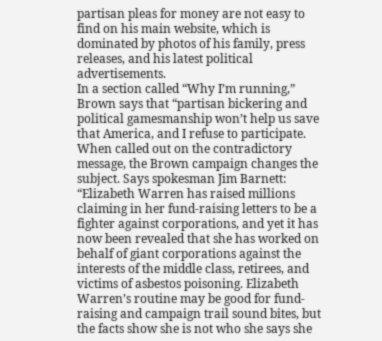partisan pleas for money are not easy to find on his main website, which is dominated by photos of his family, press releases, and his latest political advertisements.
In a section called “Why I’m running,” Brown says that “partisan bickering and political gamesmanship won’t help us save that America, and I refuse to participate.
When called out on the contradictory message, the Brown campaign changes the subject. Says spokesman Jim Barnett:
“Elizabeth Warren has raised millions claiming in her fund-raising letters to be a fighter against corporations, and yet it has now been revealed that she has worked on behalf of giant corporations against the interests of the middle class, retirees, and victims of asbestos poisoning. Elizabeth Warren’s routine may be good for fund-raising and campaign trail sound bites, but the facts show she is not who she says she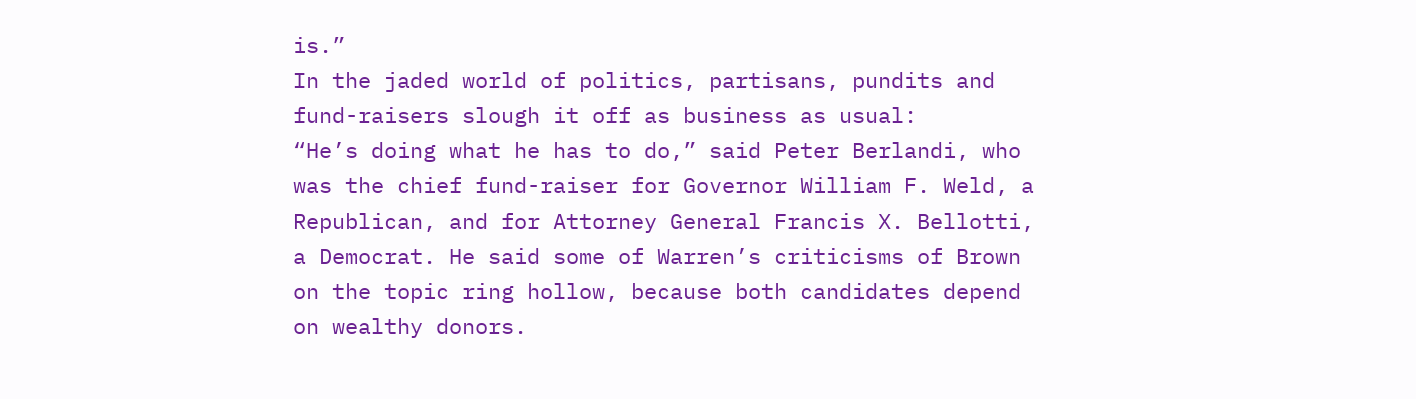is.”
In the jaded world of politics, partisans, pundits and fund-raisers slough it off as business as usual:
“He’s doing what he has to do,” said Peter Berlandi, who was the chief fund-raiser for Governor William F. Weld, a Republican, and for Attorney General Francis X. Bellotti, a Democrat. He said some of Warren’s criticisms of Brown on the topic ring hollow, because both candidates depend on wealthy donors.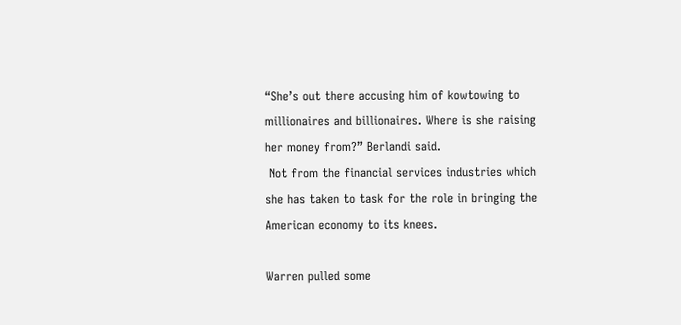“She’s out there accusing him of kowtowing to millionaires and billionaires. Where is she raising her money from?” Berlandi said.
 Not from the financial services industries which she has taken to task for the role in bringing the American economy to its knees.

Warren pulled some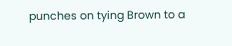punches on tying Brown to a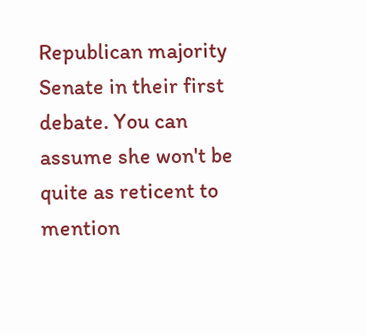Republican majority Senate in their first debate. You can assume she won't be quite as reticent to mention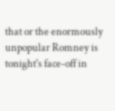that or the enormously unpopular Romney is tonight's face-off in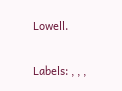Lowell.

Labels: , , ,